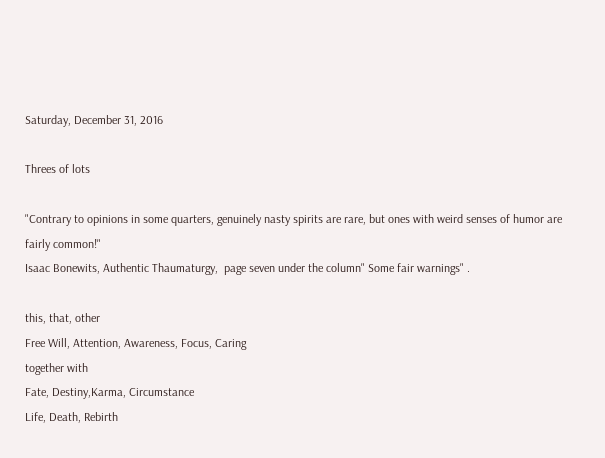Saturday, December 31, 2016

Threes of lots

"Contrary to opinions in some quarters, genuinely nasty spirits are rare, but ones with weird senses of humor are fairly common!"
Isaac Bonewits, Authentic Thaumaturgy,  page seven under the column" Some fair warnings" .

this, that, other
Free Will, Attention, Awareness, Focus, Caring
together with
Fate, Destiny,Karma, Circumstance
Life, Death, Rebirth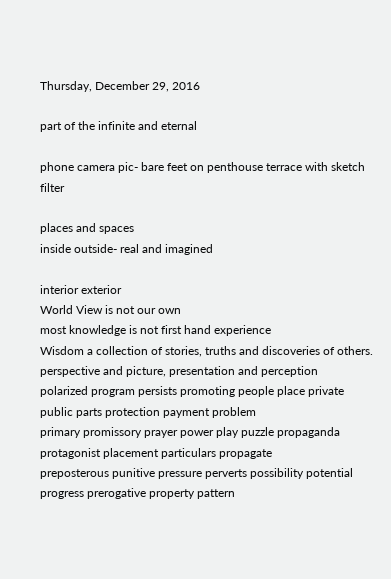Thursday, December 29, 2016

part of the infinite and eternal

phone camera pic- bare feet on penthouse terrace with sketch filter

places and spaces
inside outside- real and imagined

interior exterior
World View is not our own
most knowledge is not first hand experience
Wisdom a collection of stories, truths and discoveries of others.
perspective and picture, presentation and perception
polarized program persists promoting people place private public parts protection payment problem
primary promissory prayer power play puzzle propaganda protagonist placement particulars propagate
preposterous punitive pressure perverts possibility potential progress prerogative property pattern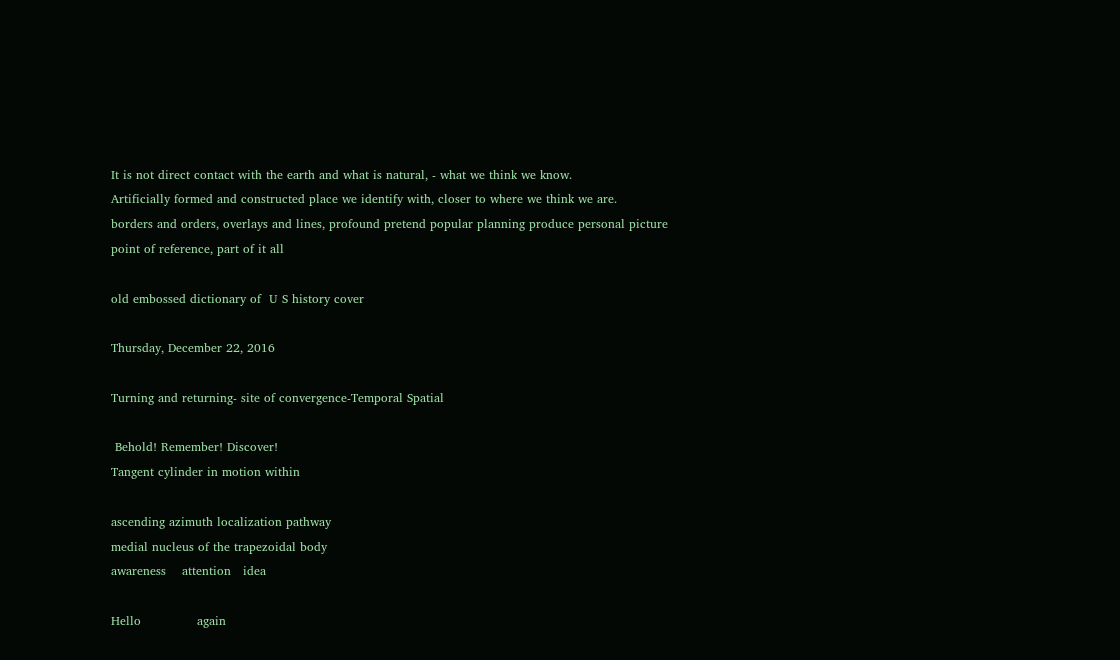It is not direct contact with the earth and what is natural, - what we think we know.
Artificially formed and constructed place we identify with, closer to where we think we are.
borders and orders, overlays and lines, profound pretend popular planning produce personal picture
point of reference, part of it all

old embossed dictionary of  U S history cover

Thursday, December 22, 2016

Turning and returning- site of convergence-Temporal Spatial

 Behold! Remember! Discover!
Tangent cylinder in motion within

ascending azimuth localization pathway
medial nucleus of the trapezoidal body
awareness    attention   idea

Hello              again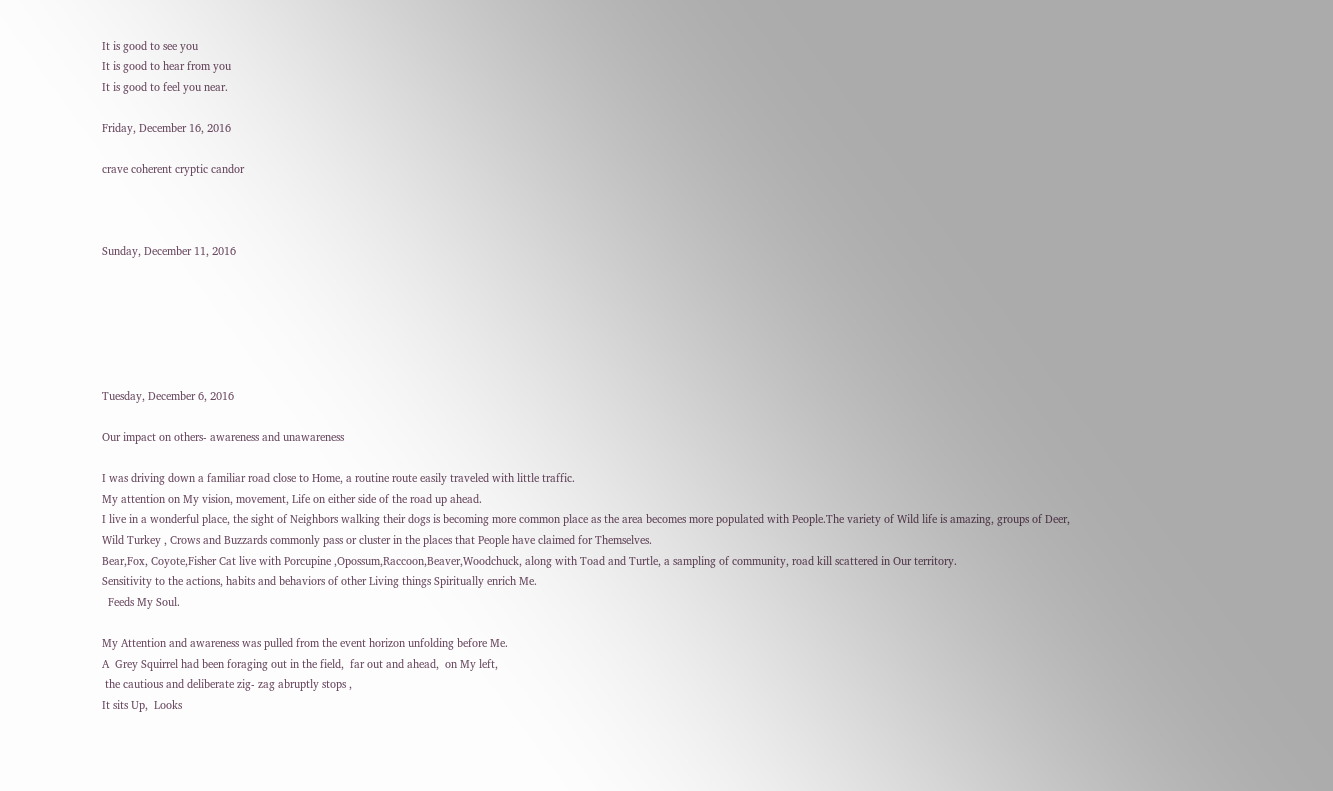It is good to see you
It is good to hear from you
It is good to feel you near.

Friday, December 16, 2016

crave coherent cryptic candor



Sunday, December 11, 2016






Tuesday, December 6, 2016

Our impact on others- awareness and unawareness

I was driving down a familiar road close to Home, a routine route easily traveled with little traffic.
My attention on My vision, movement, Life on either side of the road up ahead.
I live in a wonderful place, the sight of Neighbors walking their dogs is becoming more common place as the area becomes more populated with People.The variety of Wild life is amazing, groups of Deer,
Wild Turkey , Crows and Buzzards commonly pass or cluster in the places that People have claimed for Themselves.
Bear,Fox, Coyote,Fisher Cat live with Porcupine ,Opossum,Raccoon,Beaver,Woodchuck, along with Toad and Turtle, a sampling of community, road kill scattered in Our territory.
Sensitivity to the actions, habits and behaviors of other Living things Spiritually enrich Me.
  Feeds My Soul.

My Attention and awareness was pulled from the event horizon unfolding before Me.
A  Grey Squirrel had been foraging out in the field,  far out and ahead,  on My left,
 the cautious and deliberate zig- zag abruptly stops ,
It sits Up,  Looks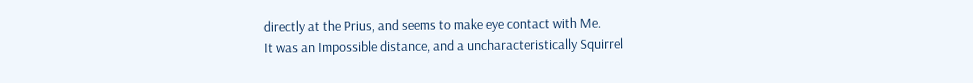directly at the Prius, and seems to make eye contact with Me.
It was an Impossible distance, and a uncharacteristically Squirrel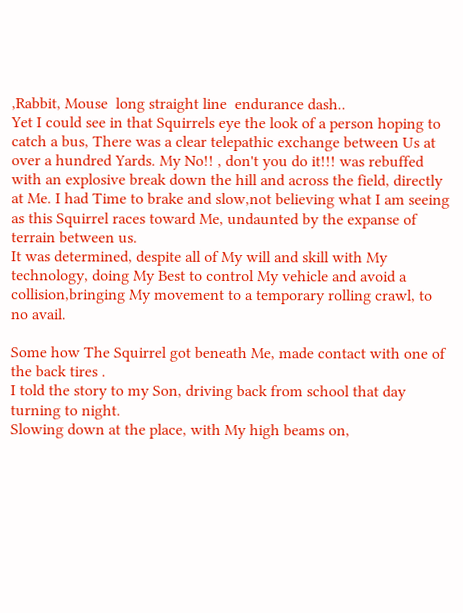,Rabbit, Mouse  long straight line  endurance dash..
Yet I could see in that Squirrels eye the look of a person hoping to catch a bus, There was a clear telepathic exchange between Us at over a hundred Yards. My No!! , don't you do it!!! was rebuffed with an explosive break down the hill and across the field, directly at Me. I had Time to brake and slow,not believing what I am seeing as this Squirrel races toward Me, undaunted by the expanse of terrain between us.
It was determined, despite all of My will and skill with My technology, doing My Best to control My vehicle and avoid a collision,bringing My movement to a temporary rolling crawl, to no avail.

Some how The Squirrel got beneath Me, made contact with one of the back tires .
I told the story to my Son, driving back from school that day turning to night.
Slowing down at the place, with My high beams on,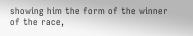showing him the form of the winner of the race,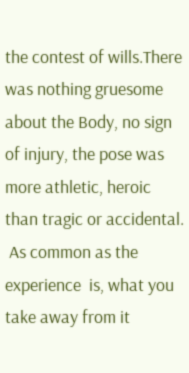the contest of wills.There was nothing gruesome about the Body, no sign of injury, the pose was more athletic, heroic than tragic or accidental.
 As common as the experience  is, what you take away from it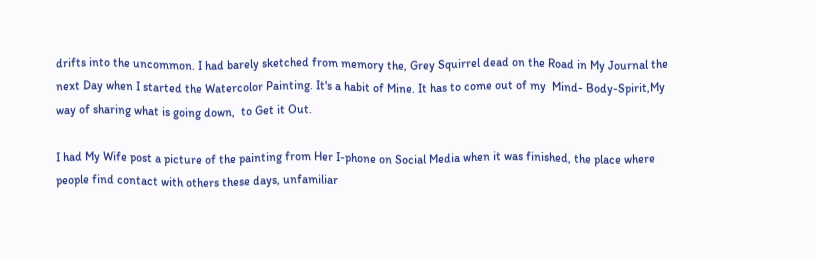drifts into the uncommon. I had barely sketched from memory the, Grey Squirrel dead on the Road in My Journal the next Day when I started the Watercolor Painting. It's a habit of Mine. It has to come out of my  Mind- Body-Spirit,My way of sharing what is going down,  to Get it Out.

I had My Wife post a picture of the painting from Her I-phone on Social Media when it was finished, the place where people find contact with others these days, unfamiliar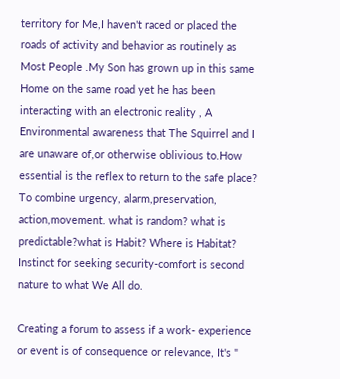territory for Me,I haven't raced or placed the roads of activity and behavior as routinely as Most People .My Son has grown up in this same Home on the same road yet he has been interacting with an electronic reality , A Environmental awareness that The Squirrel and I are unaware of,or otherwise oblivious to.How essential is the reflex to return to the safe place?
To combine urgency, alarm,preservation, action,movement. what is random? what is predictable?what is Habit? Where is Habitat? Instinct for seeking security-comfort is second nature to what We All do.

Creating a forum to assess if a work- experience or event is of consequence or relevance, It's "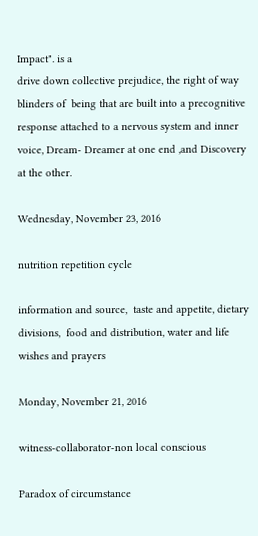Impact". is a
drive down collective prejudice, the right of way blinders of  being that are built into a precognitive response attached to a nervous system and inner voice, Dream- Dreamer at one end ,and Discovery at the other.

Wednesday, November 23, 2016

nutrition repetition cycle

information and source,  taste and appetite, dietary divisions,  food and distribution, water and life
wishes and prayers

Monday, November 21, 2016

witness-collaborator-non local conscious

Paradox of circumstance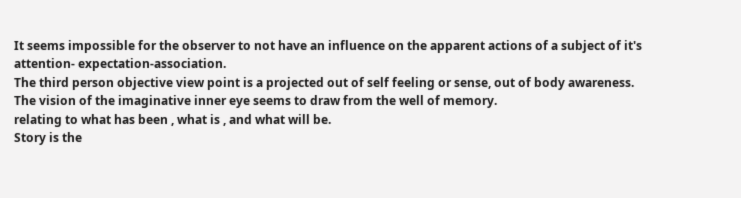It seems impossible for the observer to not have an influence on the apparent actions of a subject of it's attention- expectation-association.
The third person objective view point is a projected out of self feeling or sense, out of body awareness.
The vision of the imaginative inner eye seems to draw from the well of memory.
relating to what has been , what is , and what will be.
Story is the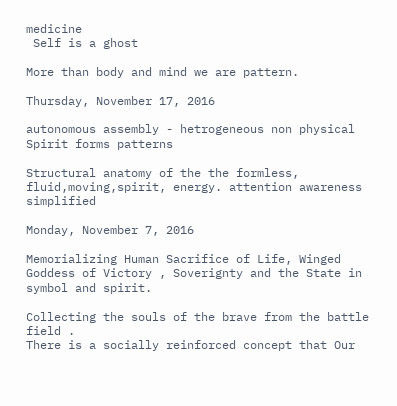medicine
 Self is a ghost

More than body and mind we are pattern.

Thursday, November 17, 2016

autonomous assembly - hetrogeneous non physical Spirit forms patterns

Structural anatomy of the the formless, fluid,moving,spirit, energy. attention awareness simplified

Monday, November 7, 2016

Memorializing Human Sacrifice of Life, Winged Goddess of Victory , Soverignty and the State in symbol and spirit.

Collecting the souls of the brave from the battle field .
There is a socially reinforced concept that Our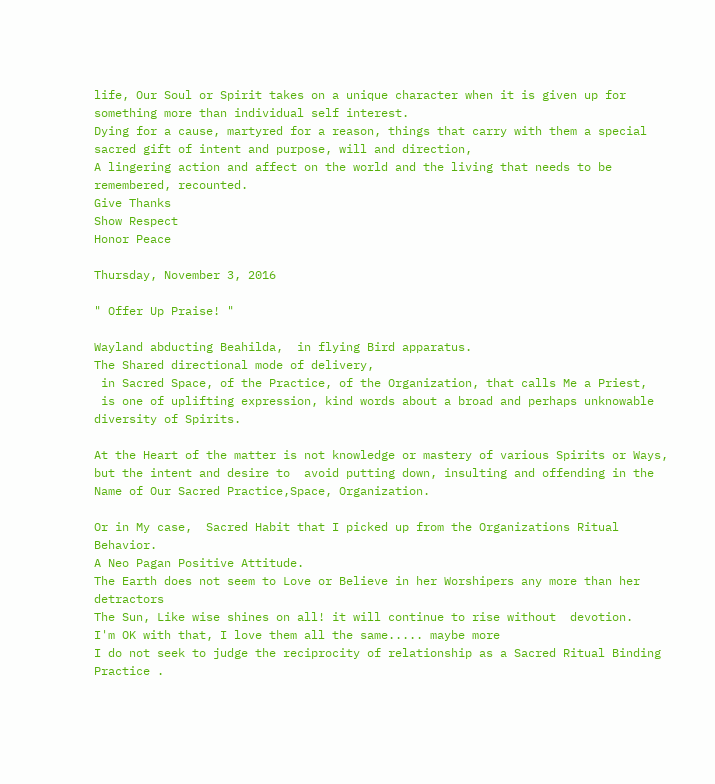life, Our Soul or Spirit takes on a unique character when it is given up for something more than individual self interest.
Dying for a cause, martyred for a reason, things that carry with them a special sacred gift of intent and purpose, will and direction,
A lingering action and affect on the world and the living that needs to be remembered, recounted.
Give Thanks
Show Respect
Honor Peace

Thursday, November 3, 2016

" Offer Up Praise! "

Wayland abducting Beahilda,  in flying Bird apparatus.
The Shared directional mode of delivery,
 in Sacred Space, of the Practice, of the Organization, that calls Me a Priest,
 is one of uplifting expression, kind words about a broad and perhaps unknowable diversity of Spirits.

At the Heart of the matter is not knowledge or mastery of various Spirits or Ways, but the intent and desire to  avoid putting down, insulting and offending in the Name of Our Sacred Practice,Space, Organization.

Or in My case,  Sacred Habit that I picked up from the Organizations Ritual Behavior.
A Neo Pagan Positive Attitude.
The Earth does not seem to Love or Believe in her Worshipers any more than her detractors
The Sun, Like wise shines on all! it will continue to rise without  devotion.
I'm OK with that, I love them all the same..... maybe more
I do not seek to judge the reciprocity of relationship as a Sacred Ritual Binding Practice .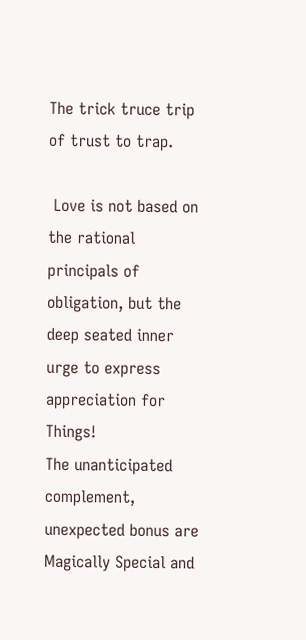The trick truce trip of trust to trap.

 Love is not based on the rational principals of obligation, but the deep seated inner urge to express appreciation for Things!
The unanticipated complement, unexpected bonus are Magically Special and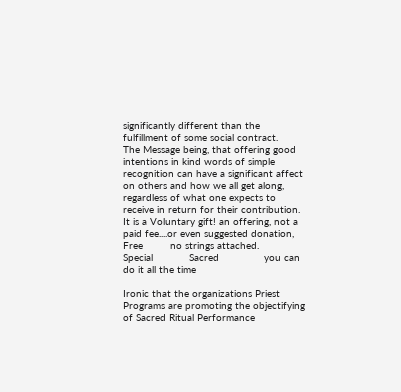significantly different than the fulfillment of some social contract.
The Message being, that offering good intentions in kind words of simple recognition can have a significant affect on others and how we all get along, regardless of what one expects to receive in return for their contribution.
It is a Voluntary gift! an offering, not a paid fee....or even suggested donation,
Free         no strings attached.         Special            Sacred               you can do it all the time

Ironic that the organizations Priest Programs are promoting the objectifying  of Sacred Ritual Performance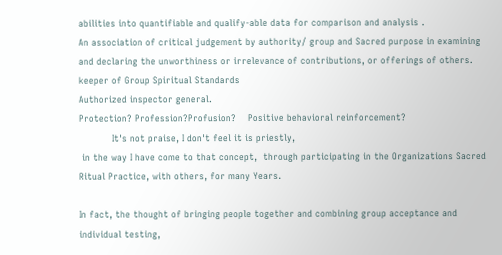abilities into quantifiable and qualify-able data for comparison and analysis .
An association of critical judgement by authority/ group and Sacred purpose in examining and declaring the unworthiness or irrelevance of contributions, or offerings of others.
keeper of Group Spiritual Standards
Authorized inspector general.
Protection? Profession?Profusion?    Positive behavioral reinforcement?
           It's not praise, I don't feel it is priestly,
 in the way I have come to that concept,  through participating in the Organizations Sacred Ritual Practice, with others, for many Years.

In fact, the thought of bringing people together and combining group acceptance and individual testing,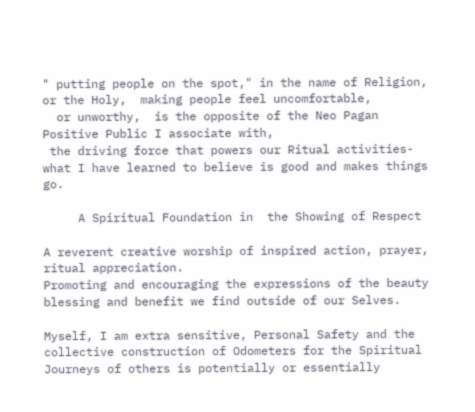" putting people on the spot," in the name of Religion,  or the Holy,  making people feel uncomfortable,
  or unworthy,  is the opposite of the Neo Pagan Positive Public I associate with,
 the driving force that powers our Ritual activities- what I have learned to believe is good and makes things go.

     A Spiritual Foundation in  the Showing of Respect

A reverent creative worship of inspired action, prayer, ritual appreciation.
Promoting and encouraging the expressions of the beauty blessing and benefit we find outside of our Selves.

Myself, I am extra sensitive, Personal Safety and the collective construction of Odometers for the Spiritual Journeys of others is potentially or essentially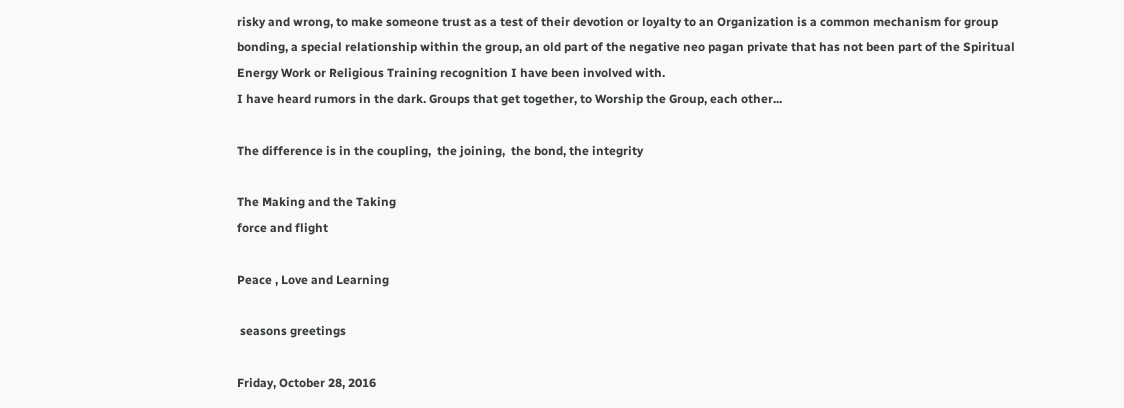risky and wrong, to make someone trust as a test of their devotion or loyalty to an Organization is a common mechanism for group bonding, a special relationship within the group, an old part of the negative neo pagan private that has not been part of the Spiritual Energy Work or Religious Training recognition I have been involved with.
I have heard rumors in the dark. Groups that get together, to Worship the Group, each other...

The difference is in the coupling,  the joining,  the bond, the integrity

The Making and the Taking
force and flight

Peace , Love and Learning

 seasons greetings

Friday, October 28, 2016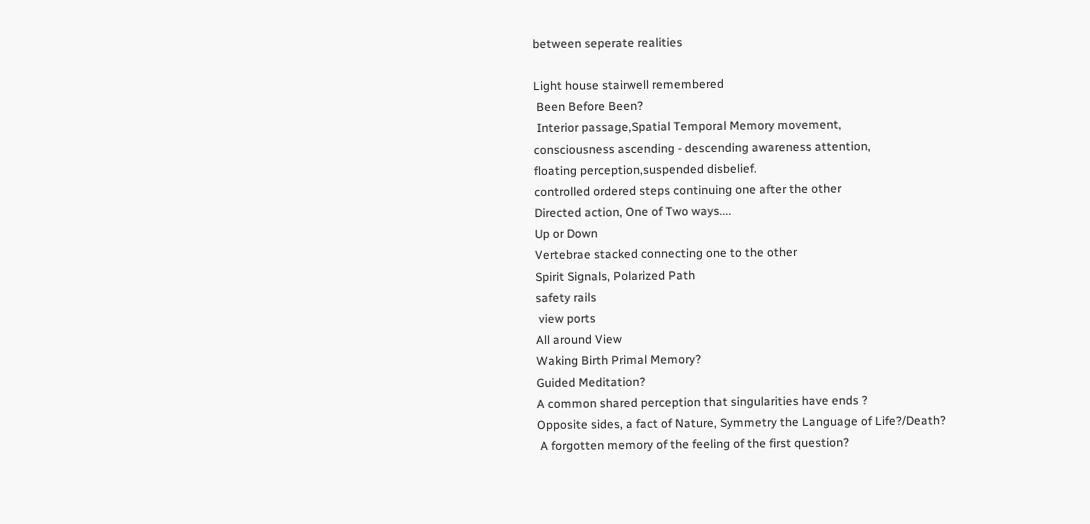between seperate realities

Light house stairwell remembered
 Been Before Been?
 Interior passage,Spatial Temporal Memory movement,
consciousness ascending - descending awareness attention,
floating perception,suspended disbelief.
controlled ordered steps continuing one after the other
Directed action, One of Two ways....
Up or Down
Vertebrae stacked connecting one to the other
Spirit Signals, Polarized Path
safety rails
 view ports
All around View
Waking Birth Primal Memory?
Guided Meditation?
A common shared perception that singularities have ends ?
Opposite sides, a fact of Nature, Symmetry the Language of Life?/Death?
 A forgotten memory of the feeling of the first question?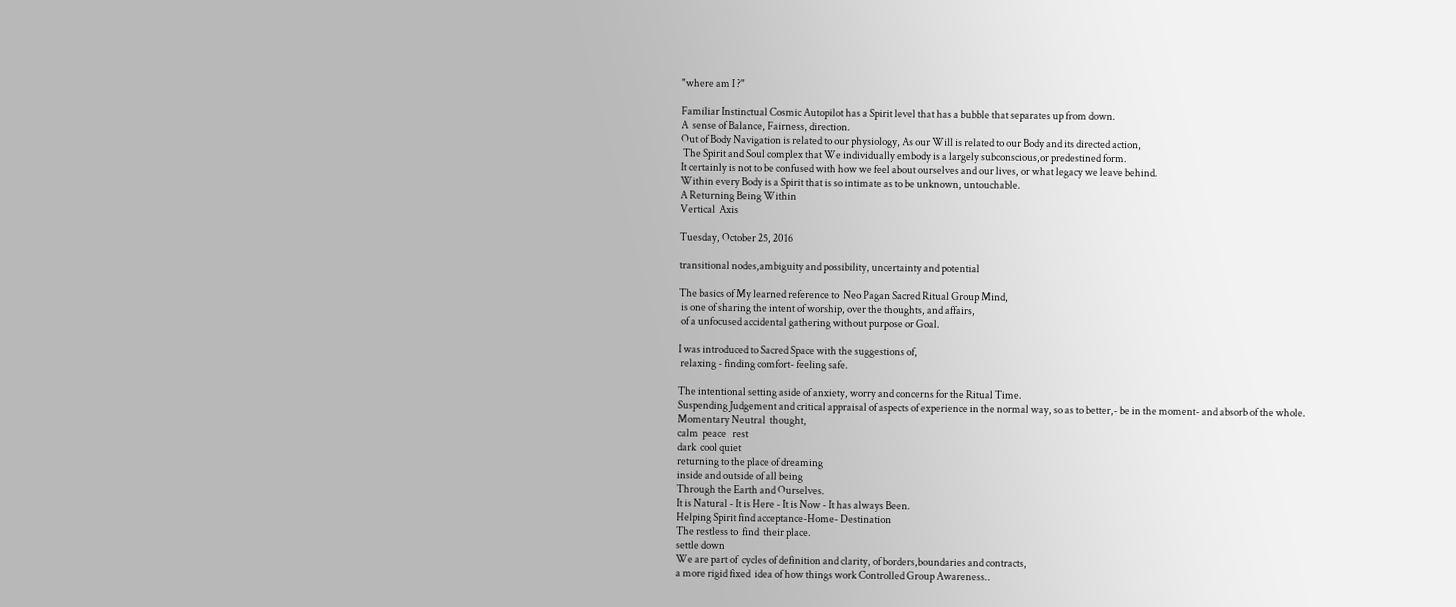"where am I ?"

Familiar Instinctual Cosmic Autopilot has a Spirit level that has a bubble that separates up from down.
A  sense of Balance, Fairness, direction.
Out of Body Navigation is related to our physiology, As our Will is related to our Body and its directed action,
 The Spirit and Soul complex that We individually embody is a largely subconscious,or predestined form.
It certainly is not to be confused with how we feel about ourselves and our lives, or what legacy we leave behind.
Within every Body is a Spirit that is so intimate as to be unknown, untouchable.
A Returning Being Within
Vertical  Axis

Tuesday, October 25, 2016

transitional nodes,ambiguity and possibility, uncertainty and potential

The basics of My learned reference to  Neo Pagan Sacred Ritual Group Mind,
 is one of sharing the intent of worship, over the thoughts, and affairs,
 of a unfocused accidental gathering without purpose or Goal.

I was introduced to Sacred Space with the suggestions of,
 relaxing - finding comfort- feeling safe.

The intentional setting aside of anxiety, worry and concerns for the Ritual Time.
Suspending Judgement and critical appraisal of aspects of experience in the normal way, so as to better,- be in the moment- and absorb of the whole.
Momentary Neutral  thought,
calm  peace   rest
dark  cool quiet
returning to the place of dreaming
inside and outside of all being
Through the Earth and Ourselves.
It is Natural - It is Here - It is Now - It has always Been.
Helping Spirit find acceptance-Home- Destination
The restless to  find  their place.
settle down
We are part of  cycles of definition and clarity, of borders,boundaries and contracts,
a more rigid fixed  idea of how things work Controlled Group Awareness..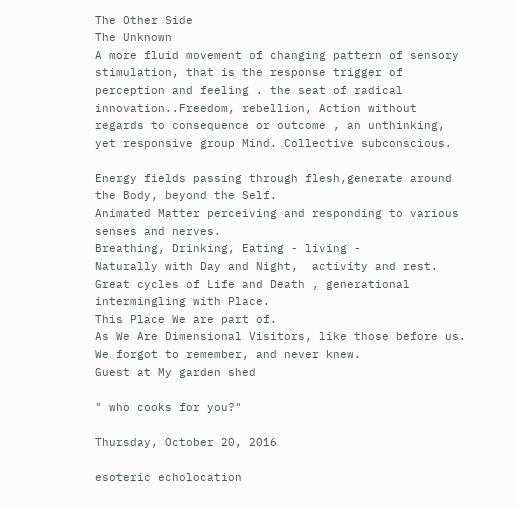The Other Side
The Unknown
A more fluid movement of changing pattern of sensory stimulation, that is the response trigger of perception and feeling . the seat of radical innovation..Freedom, rebellion, Action without regards to consequence or outcome , an unthinking, yet responsive group Mind. Collective subconscious.

Energy fields passing through flesh,generate around the Body, beyond the Self.
Animated Matter perceiving and responding to various senses and nerves.
Breathing, Drinking, Eating - living -
Naturally with Day and Night,  activity and rest.
Great cycles of Life and Death , generational intermingling with Place.
This Place We are part of.
As We Are Dimensional Visitors, like those before us.
We forgot to remember, and never knew.
Guest at My garden shed

" who cooks for you?"

Thursday, October 20, 2016

esoteric echolocation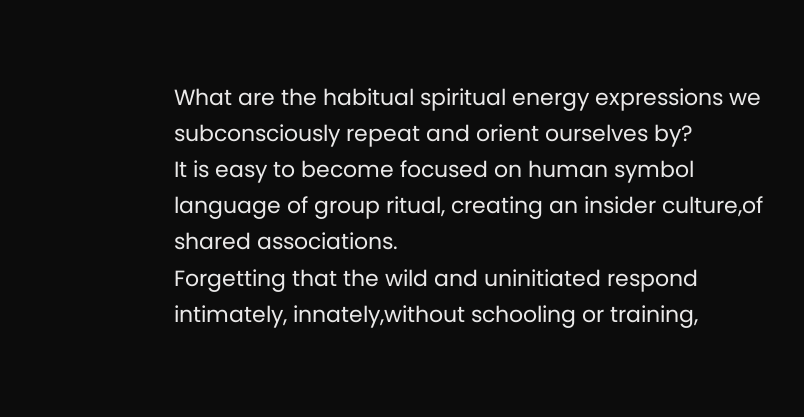What are the habitual spiritual energy expressions we subconsciously repeat and orient ourselves by?
It is easy to become focused on human symbol language of group ritual, creating an insider culture,of shared associations.
Forgetting that the wild and uninitiated respond intimately, innately,without schooling or training,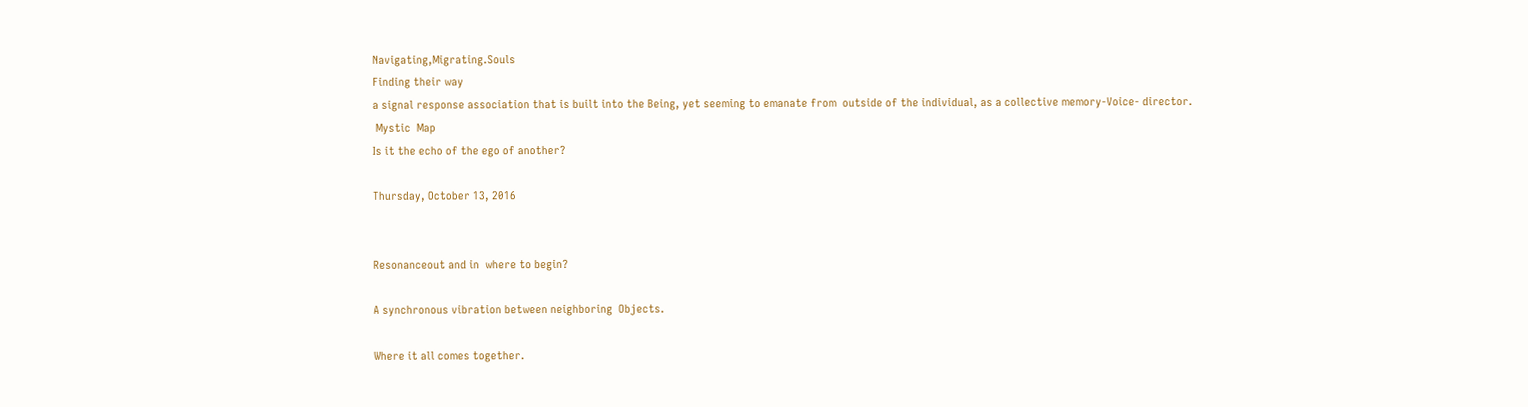Navigating,Migrating.Souls
Finding their way
a signal response association that is built into the Being, yet seeming to emanate from  outside of the individual, as a collective memory-Voice- director.
 Mystic  Map
Is it the echo of the ego of another?

Thursday, October 13, 2016


Resonanceout and in  where to begin?

A synchronous vibration between neighboring  Objects.

Where it all comes together.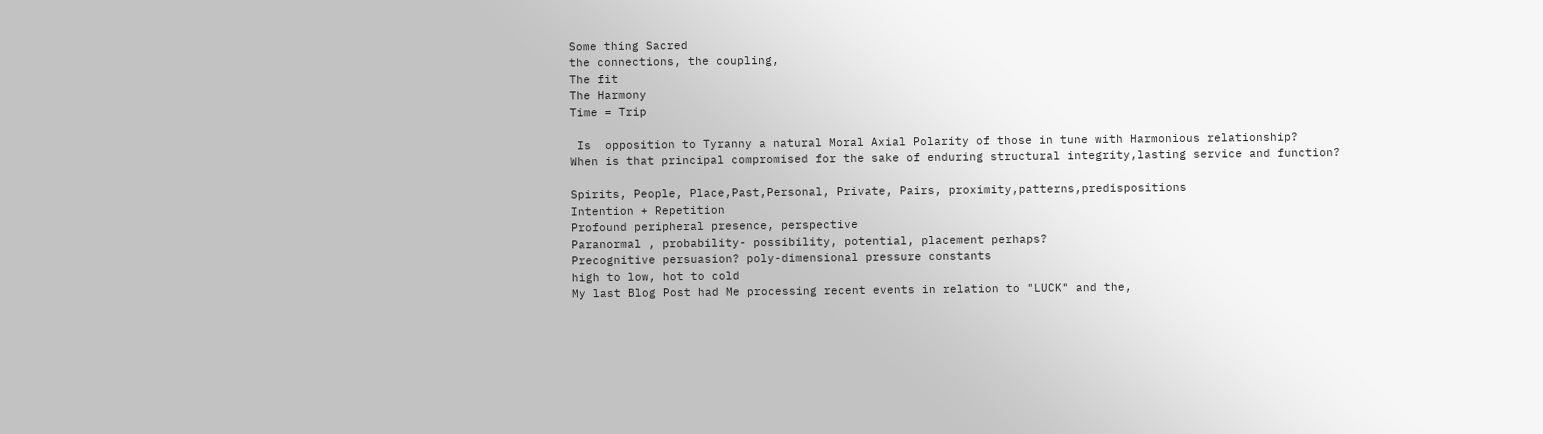Some thing Sacred
the connections, the coupling,
The fit
The Harmony
Time = Trip

 Is  opposition to Tyranny a natural Moral Axial Polarity of those in tune with Harmonious relationship?
When is that principal compromised for the sake of enduring structural integrity,lasting service and function?

Spirits, People, Place,Past,Personal, Private, Pairs, proximity,patterns,predispositions
Intention + Repetition
Profound peripheral presence, perspective
Paranormal , probability- possibility, potential, placement perhaps?
Precognitive persuasion? poly-dimensional pressure constants
high to low, hot to cold
My last Blog Post had Me processing recent events in relation to "LUCK" and the,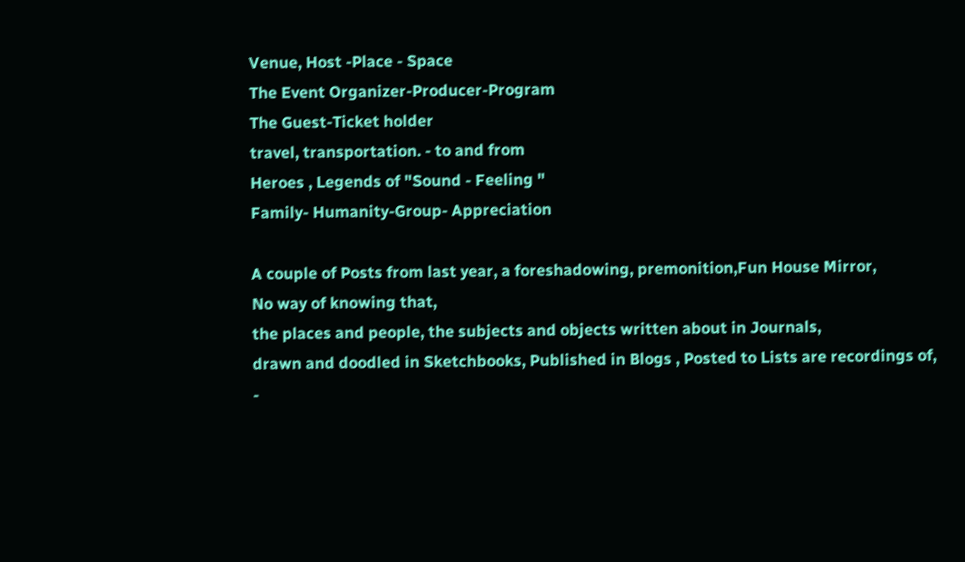Venue, Host -Place - Space
The Event Organizer-Producer-Program
The Guest-Ticket holder
travel, transportation. - to and from
Heroes , Legends of "Sound - Feeling "
Family- Humanity-Group- Appreciation

A couple of Posts from last year, a foreshadowing, premonition,Fun House Mirror,
No way of knowing that,
the places and people, the subjects and objects written about in Journals,
drawn and doodled in Sketchbooks, Published in Blogs , Posted to Lists are recordings of,
-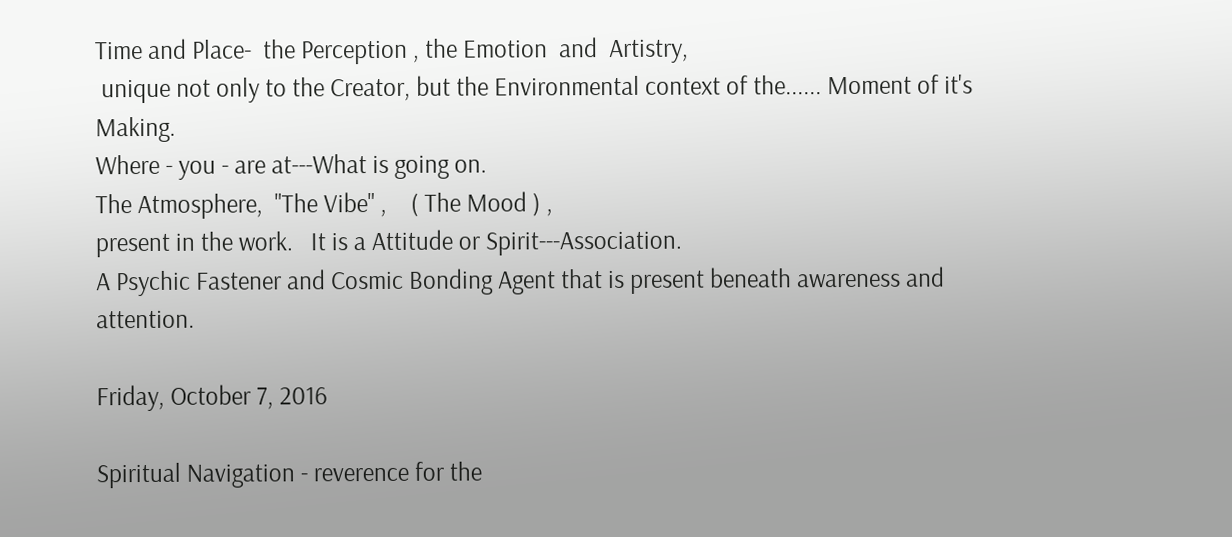Time and Place-  the Perception , the Emotion  and  Artistry,
 unique not only to the Creator, but the Environmental context of the...... Moment of it's Making.
Where - you - are at---What is going on.
The Atmosphere,  "The Vibe" ,    ( The Mood ) ,
present in the work.   It is a Attitude or Spirit---Association.
A Psychic Fastener and Cosmic Bonding Agent that is present beneath awareness and attention.

Friday, October 7, 2016

Spiritual Navigation - reverence for the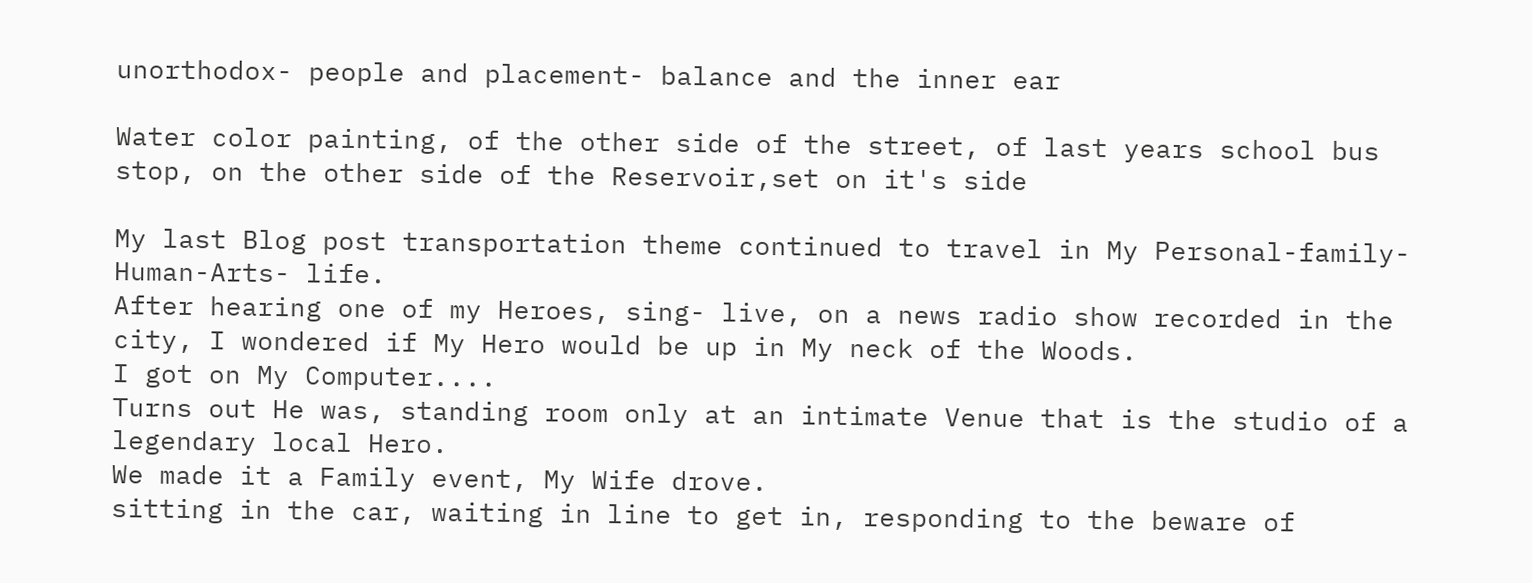unorthodox- people and placement- balance and the inner ear

Water color painting, of the other side of the street, of last years school bus stop, on the other side of the Reservoir,set on it's side

My last Blog post transportation theme continued to travel in My Personal-family-Human-Arts- life.
After hearing one of my Heroes, sing- live, on a news radio show recorded in the city, I wondered if My Hero would be up in My neck of the Woods.
I got on My Computer....
Turns out He was, standing room only at an intimate Venue that is the studio of a legendary local Hero.
We made it a Family event, My Wife drove.
sitting in the car, waiting in line to get in, responding to the beware of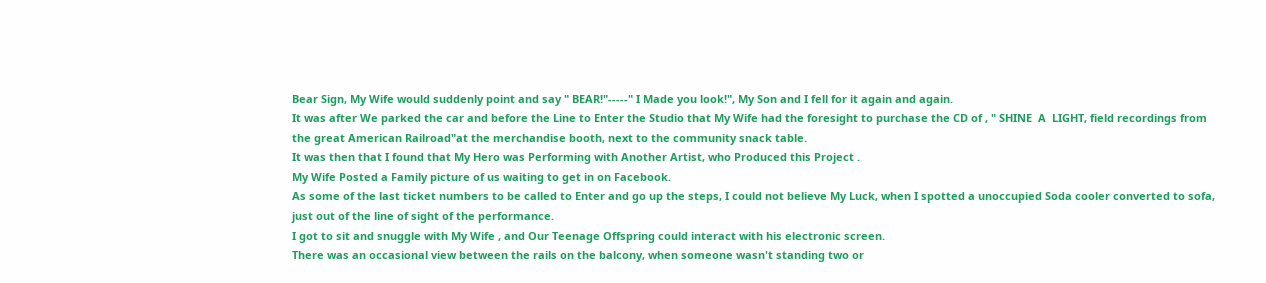Bear Sign, My Wife would suddenly point and say " BEAR!"-----" I Made you look!", My Son and I fell for it again and again.
It was after We parked the car and before the Line to Enter the Studio that My Wife had the foresight to purchase the CD of , " SHINE  A  LIGHT, field recordings from the great American Railroad"at the merchandise booth, next to the community snack table.
It was then that I found that My Hero was Performing with Another Artist, who Produced this Project .
My Wife Posted a Family picture of us waiting to get in on Facebook.
As some of the last ticket numbers to be called to Enter and go up the steps, I could not believe My Luck, when I spotted a unoccupied Soda cooler converted to sofa, just out of the line of sight of the performance.
I got to sit and snuggle with My Wife , and Our Teenage Offspring could interact with his electronic screen.
There was an occasional view between the rails on the balcony, when someone wasn't standing two or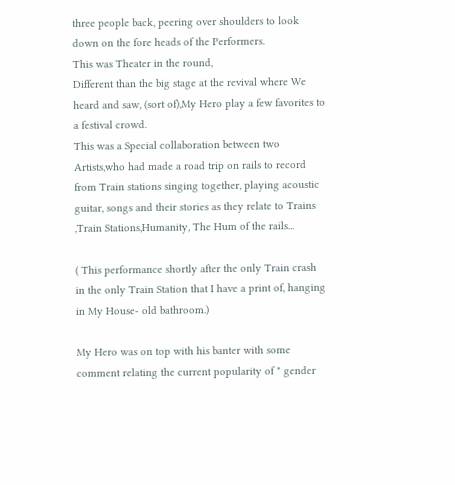three people back, peering over shoulders to look down on the fore heads of the Performers.
This was Theater in the round,
Different than the big stage at the revival where We heard and saw, (sort of),My Hero play a few favorites to a festival crowd.
This was a Special collaboration between two Artists,who had made a road trip on rails to record from Train stations singing together, playing acoustic guitar, songs and their stories as they relate to Trains ,Train Stations,Humanity, The Hum of the rails...

( This performance shortly after the only Train crash in the only Train Station that I have a print of, hanging in My House- old bathroom.)

My Hero was on top with his banter with some comment relating the current popularity of " gender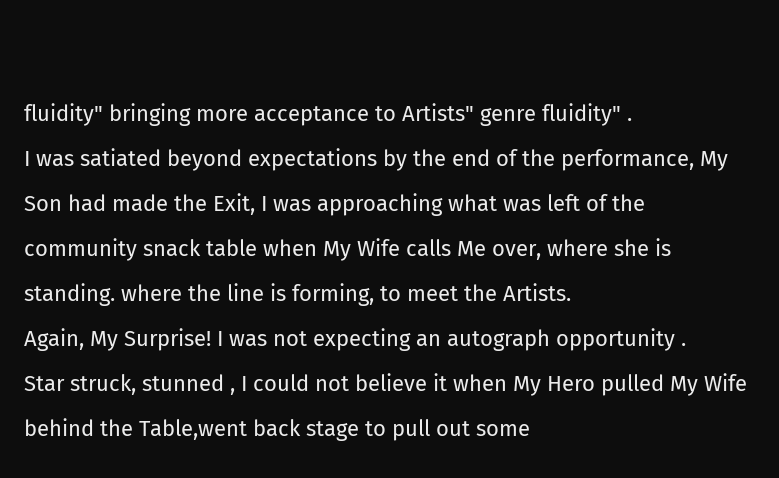fluidity" bringing more acceptance to Artists" genre fluidity" .
I was satiated beyond expectations by the end of the performance, My Son had made the Exit, I was approaching what was left of the community snack table when My Wife calls Me over, where she is standing. where the line is forming, to meet the Artists.
Again, My Surprise! I was not expecting an autograph opportunity .
Star struck, stunned , I could not believe it when My Hero pulled My Wife behind the Table,went back stage to pull out some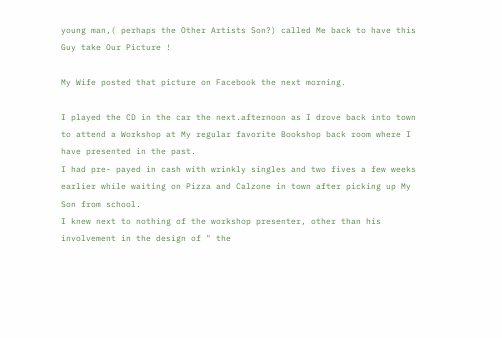young man,( perhaps the Other Artists Son?) called Me back to have this Guy take Our Picture !

My Wife posted that picture on Facebook the next morning.

I played the CD in the car the next.afternoon as I drove back into town to attend a Workshop at My regular favorite Bookshop back room where I have presented in the past.
I had pre- payed in cash with wrinkly singles and two fives a few weeks earlier while waiting on Pizza and Calzone in town after picking up My Son from school.
I knew next to nothing of the workshop presenter, other than his involvement in the design of " the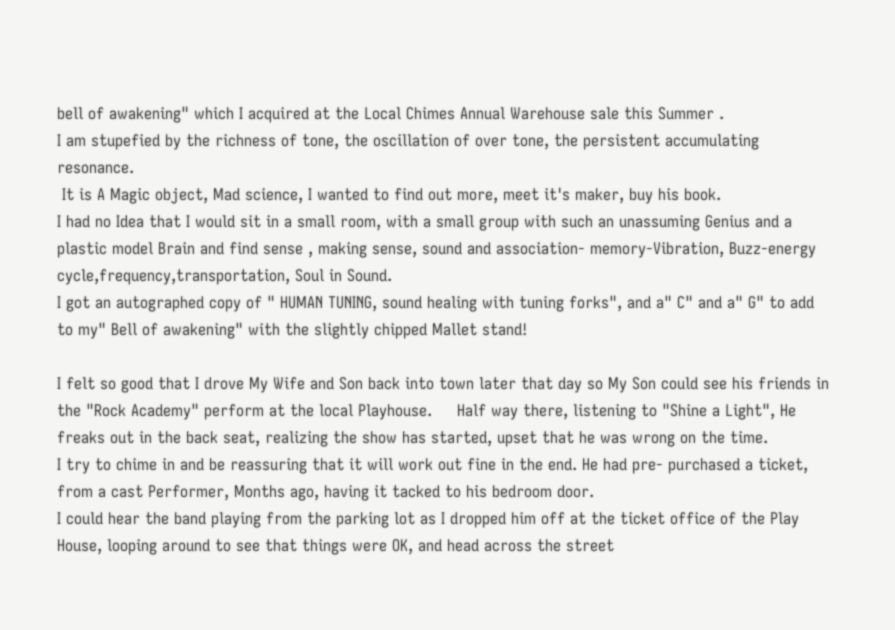bell of awakening" which I acquired at the Local Chimes Annual Warehouse sale this Summer .
I am stupefied by the richness of tone, the oscillation of over tone, the persistent accumulating resonance.
 It is A Magic object, Mad science, I wanted to find out more, meet it's maker, buy his book.
I had no Idea that I would sit in a small room, with a small group with such an unassuming Genius and a plastic model Brain and find sense , making sense, sound and association- memory-Vibration, Buzz-energy cycle,frequency,transportation, Soul in Sound.
I got an autographed copy of " HUMAN TUNING, sound healing with tuning forks", and a" C" and a" G" to add to my" Bell of awakening" with the slightly chipped Mallet stand!

I felt so good that I drove My Wife and Son back into town later that day so My Son could see his friends in the "Rock Academy" perform at the local Playhouse.     Half way there, listening to "Shine a Light", He freaks out in the back seat, realizing the show has started, upset that he was wrong on the time.
I try to chime in and be reassuring that it will work out fine in the end. He had pre- purchased a ticket, from a cast Performer, Months ago, having it tacked to his bedroom door.
I could hear the band playing from the parking lot as I dropped him off at the ticket office of the Play House, looping around to see that things were OK, and head across the street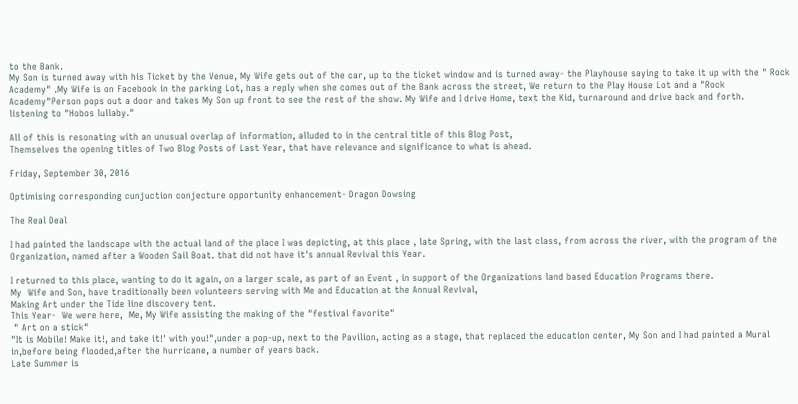to the Bank.
My Son is turned away with his Ticket by the Venue, My Wife gets out of the car, up to the ticket window and is turned away- the Playhouse saying to take it up with the " Rock Academy" .My Wife is on Facebook in the parking Lot, has a reply when she comes out of the Bank across the street, We return to the Play House Lot and a "Rock Academy"Person pops out a door and takes My Son up front to see the rest of the show. My Wife and I drive Home, text the Kid, turnaround and drive back and forth.
listening to "Hobos lullaby."

All of this is resonating with an unusual overlap of information, alluded to in the central title of this Blog Post,
Themselves the opening titles of Two Blog Posts of Last Year, that have relevance and significance to what is ahead.

Friday, September 30, 2016

Optimising corresponding cunjuction conjecture opportunity enhancement- Dragon Dowsing

The Real Deal

I had painted the landscape with the actual land of the place I was depicting, at this place , late Spring, with the last class, from across the river, with the program of the Organization, named after a Wooden Sail Boat. that did not have it's annual Revival this Year.

I returned to this place, wanting to do it again, on a larger scale, as part of an Event , in support of the Organizations land based Education Programs there.
My  Wife and Son, have traditionally been volunteers serving with Me and Education at the Annual Revival,
Making Art under the Tide line discovery tent.
This Year-  We were here,  Me, My Wife assisting the making of the "festival favorite"
 " Art on a stick"
"It is Mobile! Make it!, and take it!' with you!",under a pop-up, next to the Pavilion, acting as a stage, that replaced the education center, My Son and I had painted a Mural in,before being flooded,after the hurricane, a number of years back.
Late Summer is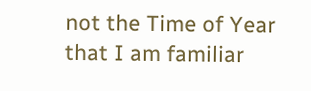not the Time of Year that I am familiar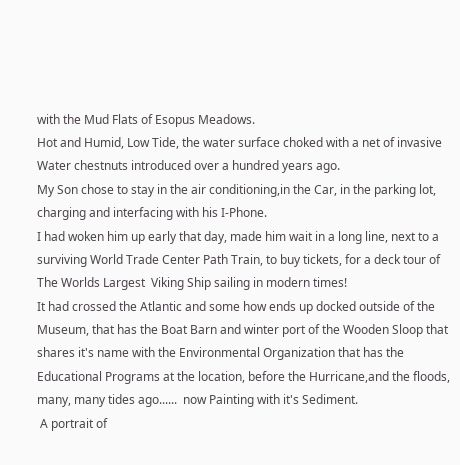with the Mud Flats of Esopus Meadows.
Hot and Humid, Low Tide, the water surface choked with a net of invasive Water chestnuts introduced over a hundred years ago.
My Son chose to stay in the air conditioning,in the Car, in the parking lot, charging and interfacing with his I-Phone.
I had woken him up early that day, made him wait in a long line, next to a surviving World Trade Center Path Train, to buy tickets, for a deck tour of The Worlds Largest  Viking Ship sailing in modern times!
It had crossed the Atlantic and some how ends up docked outside of the Museum, that has the Boat Barn and winter port of the Wooden Sloop that shares it's name with the Environmental Organization that has the Educational Programs at the location, before the Hurricane,and the floods, many, many tides ago......  now Painting with it's Sediment.
 A portrait of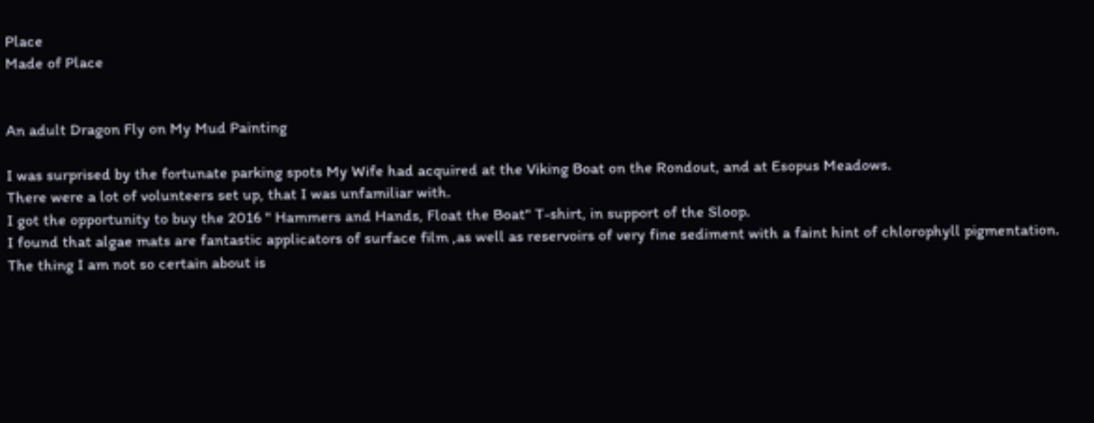Place
Made of Place


An adult Dragon Fly on My Mud Painting

I was surprised by the fortunate parking spots My Wife had acquired at the Viking Boat on the Rondout, and at Esopus Meadows.
There were a lot of volunteers set up, that I was unfamiliar with.
I got the opportunity to buy the 2016 " Hammers and Hands, Float the Boat" T-shirt, in support of the Sloop.
I found that algae mats are fantastic applicators of surface film ,as well as reservoirs of very fine sediment with a faint hint of chlorophyll pigmentation.
The thing I am not so certain about is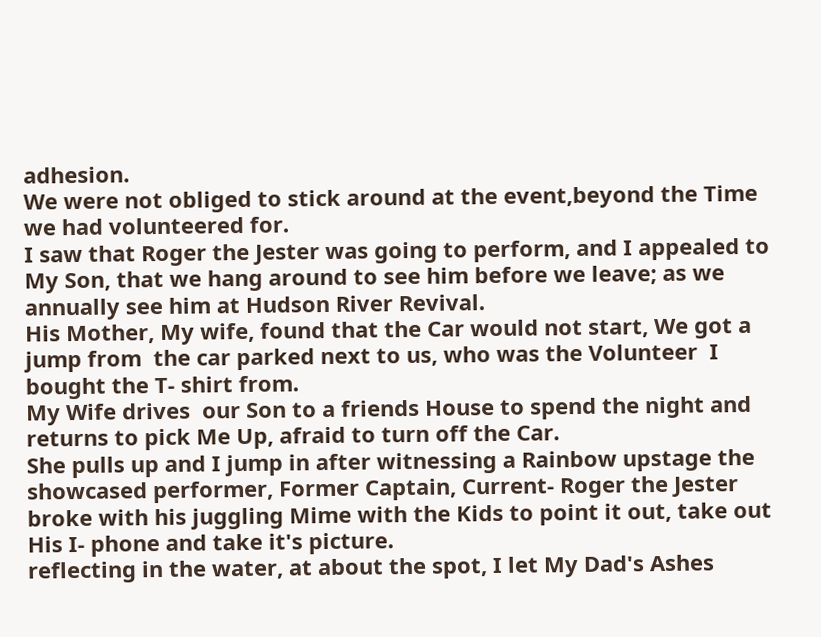adhesion.
We were not obliged to stick around at the event,beyond the Time we had volunteered for.
I saw that Roger the Jester was going to perform, and I appealed to My Son, that we hang around to see him before we leave; as we annually see him at Hudson River Revival.
His Mother, My wife, found that the Car would not start, We got a jump from  the car parked next to us, who was the Volunteer  I bought the T- shirt from.
My Wife drives  our Son to a friends House to spend the night and returns to pick Me Up, afraid to turn off the Car.
She pulls up and I jump in after witnessing a Rainbow upstage the showcased performer, Former Captain, Current- Roger the Jester broke with his juggling Mime with the Kids to point it out, take out His I- phone and take it's picture.
reflecting in the water, at about the spot, I let My Dad's Ashes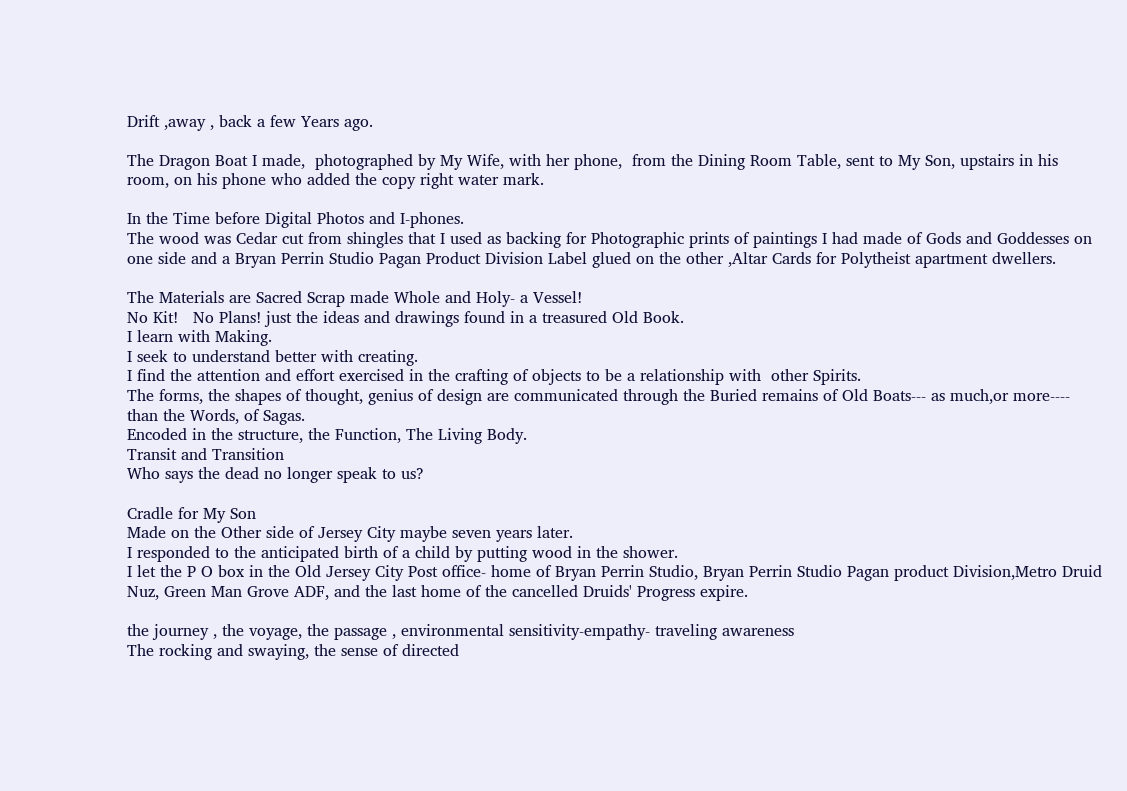Drift ,away , back a few Years ago.

The Dragon Boat I made,  photographed by My Wife, with her phone,  from the Dining Room Table, sent to My Son, upstairs in his room, on his phone who added the copy right water mark.

In the Time before Digital Photos and I-phones.
The wood was Cedar cut from shingles that I used as backing for Photographic prints of paintings I had made of Gods and Goddesses on one side and a Bryan Perrin Studio Pagan Product Division Label glued on the other ,Altar Cards for Polytheist apartment dwellers.

The Materials are Sacred Scrap made Whole and Holy- a Vessel!
No Kit!   No Plans! just the ideas and drawings found in a treasured Old Book.
I learn with Making.
I seek to understand better with creating.
I find the attention and effort exercised in the crafting of objects to be a relationship with  other Spirits.
The forms, the shapes of thought, genius of design are communicated through the Buried remains of Old Boats--- as much,or more---- than the Words, of Sagas.
Encoded in the structure, the Function, The Living Body.
Transit and Transition
Who says the dead no longer speak to us?

Cradle for My Son
Made on the Other side of Jersey City maybe seven years later.
I responded to the anticipated birth of a child by putting wood in the shower.
I let the P O box in the Old Jersey City Post office- home of Bryan Perrin Studio, Bryan Perrin Studio Pagan product Division,Metro Druid Nuz, Green Man Grove ADF, and the last home of the cancelled Druids' Progress expire.

the journey , the voyage, the passage , environmental sensitivity-empathy- traveling awareness
The rocking and swaying, the sense of directed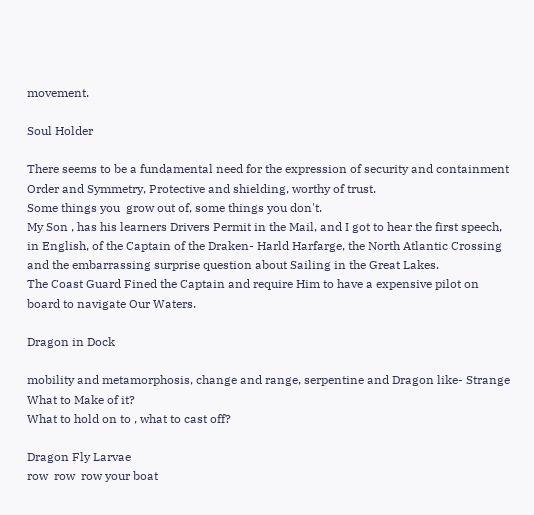movement.

Soul Holder

There seems to be a fundamental need for the expression of security and containment
Order and Symmetry, Protective and shielding, worthy of trust.
Some things you  grow out of, some things you don't.
My Son , has his learners Drivers Permit in the Mail, and I got to hear the first speech, in English, of the Captain of the Draken- Harld Harfarge, the North Atlantic Crossing and the embarrassing surprise question about Sailing in the Great Lakes.
The Coast Guard Fined the Captain and require Him to have a expensive pilot on board to navigate Our Waters.

Dragon in Dock

mobility and metamorphosis, change and range, serpentine and Dragon like- Strange
What to Make of it?
What to hold on to , what to cast off?

Dragon Fly Larvae
row  row  row your boat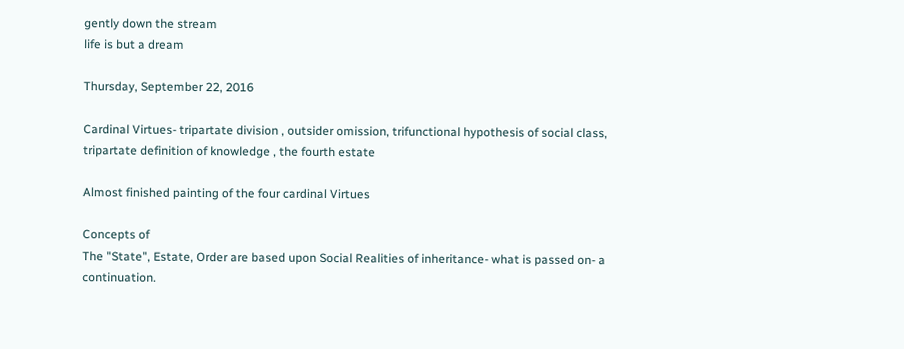gently down the stream
life is but a dream

Thursday, September 22, 2016

Cardinal Virtues- tripartate division , outsider omission, trifunctional hypothesis of social class, tripartate definition of knowledge , the fourth estate

Almost finished painting of the four cardinal Virtues

Concepts of
The "State", Estate, Order are based upon Social Realities of inheritance- what is passed on- a continuation.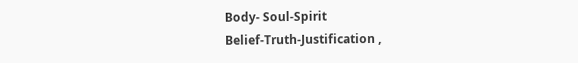Body- Soul-Spirit
Belief-Truth-Justification ,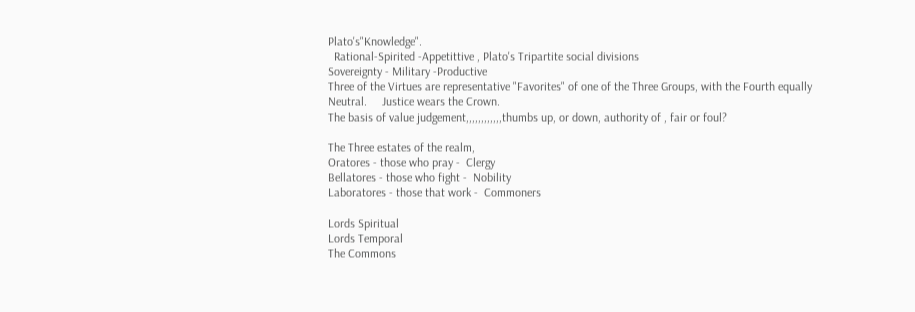Plato's"Knowledge".
  Rational-Spirited -Appetittive , Plato's Tripartite social divisions
Sovereignty - Military -Productive
Three of the Virtues are representative "Favorites" of one of the Three Groups, with the Fourth equally Neutral.     Justice wears the Crown.
The basis of value judgement,,,,,,,,,,,,thumbs up, or down, authority of , fair or foul?

The Three estates of the realm,
Oratores - those who pray -  Clergy
Bellatores - those who fight -  Nobility
Laboratores - those that work -  Commoners

Lords Spiritual
Lords Temporal
The Commons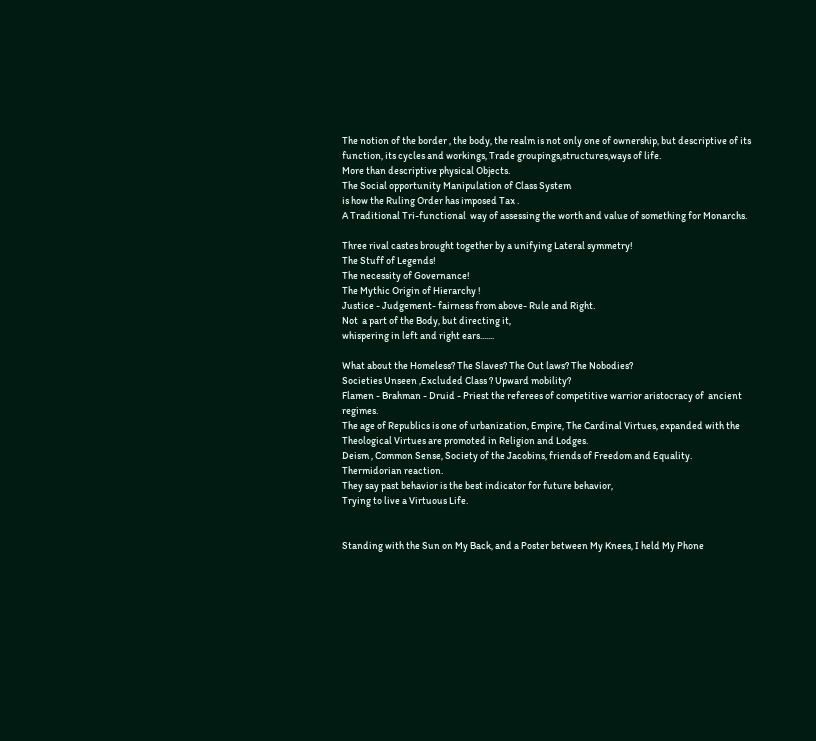The notion of the border , the body, the realm is not only one of ownership, but descriptive of its function, its cycles and workings, Trade groupings,structures,ways of life.
More than descriptive physical Objects.
The Social opportunity Manipulation of Class System
is how the Ruling Order has imposed Tax .
A Traditional Tri-functional  way of assessing the worth and value of something for Monarchs.

Three rival castes brought together by a unifying Lateral symmetry!
The Stuff of Legends!
The necessity of Governance!
The Mythic Origin of Hierarchy !
Justice - Judgement- fairness from above- Rule and Right.
Not  a part of the Body, but directing it,
whispering in left and right ears.......

What about the Homeless? The Slaves? The Out laws? The Nobodies?
Societies Unseen ,Excluded Class ? Upward mobility?
Flamen - Brahman - Druid - Priest the referees of competitive warrior aristocracy of  ancient regimes.
The age of Republics is one of urbanization, Empire, The Cardinal Virtues, expanded with the Theological Virtues are promoted in Religion and Lodges.
Deism , Common Sense, Society of the Jacobins, friends of Freedom and Equality.
Thermidorian reaction.
They say past behavior is the best indicator for future behavior,
Trying to live a Virtuous Life.


Standing with the Sun on My Back, and a Poster between My Knees, I held My Phone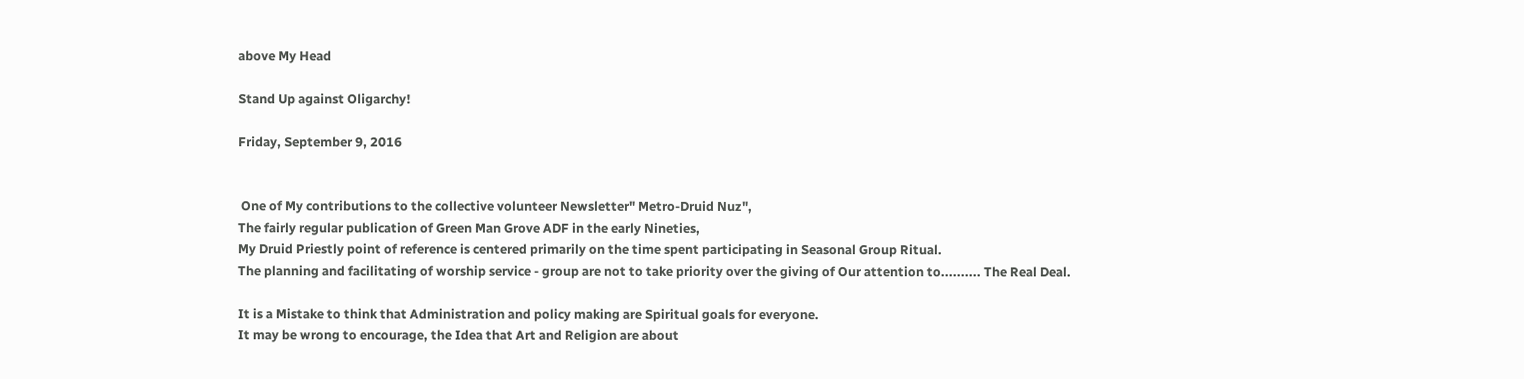above My Head

Stand Up against Oligarchy!

Friday, September 9, 2016


 One of My contributions to the collective volunteer Newsletter" Metro-Druid Nuz",
The fairly regular publication of Green Man Grove ADF in the early Nineties,
My Druid Priestly point of reference is centered primarily on the time spent participating in Seasonal Group Ritual.
The planning and facilitating of worship service - group are not to take priority over the giving of Our attention to.......... The Real Deal.

It is a Mistake to think that Administration and policy making are Spiritual goals for everyone.
It may be wrong to encourage, the Idea that Art and Religion are about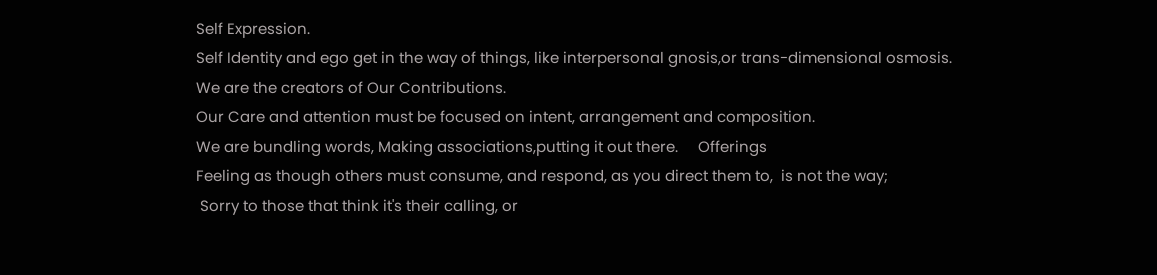Self Expression.
Self Identity and ego get in the way of things, like interpersonal gnosis,or trans-dimensional osmosis.
We are the creators of Our Contributions.
Our Care and attention must be focused on intent, arrangement and composition.
We are bundling words, Making associations,putting it out there.     Offerings
Feeling as though others must consume, and respond, as you direct them to,  is not the way;
 Sorry to those that think it's their calling, or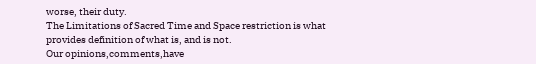worse, their duty.
The Limitations of Sacred Time and Space restriction is what provides definition of what is, and is not.
Our opinions,comments,have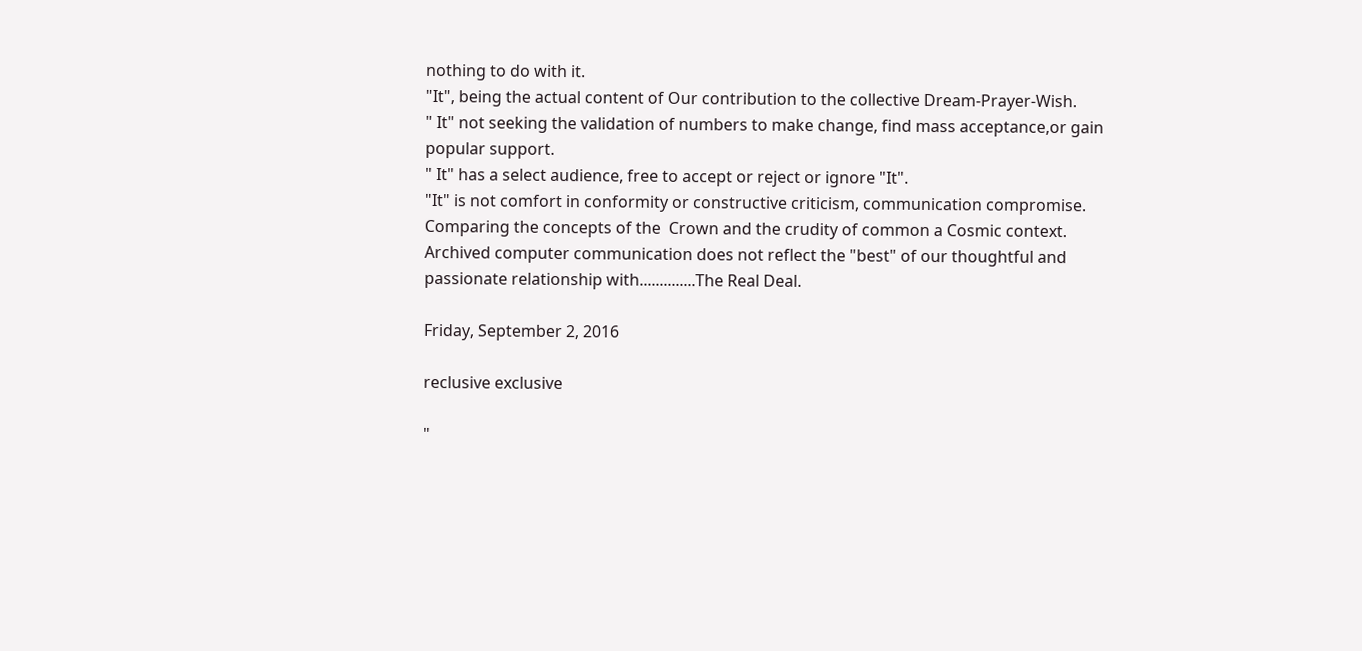nothing to do with it.
"It", being the actual content of Our contribution to the collective Dream-Prayer-Wish.
" It" not seeking the validation of numbers to make change, find mass acceptance,or gain popular support.
" It" has a select audience, free to accept or reject or ignore "It".
"It" is not comfort in conformity or constructive criticism, communication compromise.
Comparing the concepts of the  Crown and the crudity of common a Cosmic context.
Archived computer communication does not reflect the "best" of our thoughtful and passionate relationship with..............The Real Deal.

Friday, September 2, 2016

reclusive exclusive

"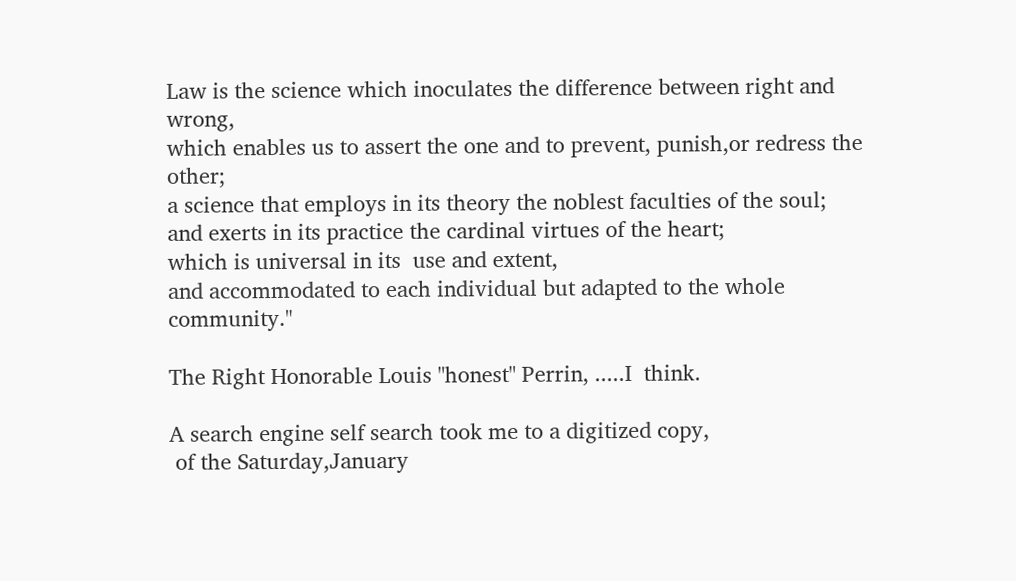Law is the science which inoculates the difference between right and wrong,
which enables us to assert the one and to prevent, punish,or redress the other;
a science that employs in its theory the noblest faculties of the soul;
and exerts in its practice the cardinal virtues of the heart;
which is universal in its  use and extent,
and accommodated to each individual but adapted to the whole community."

The Right Honorable Louis "honest" Perrin, .....I  think.

A search engine self search took me to a digitized copy,
 of the Saturday,January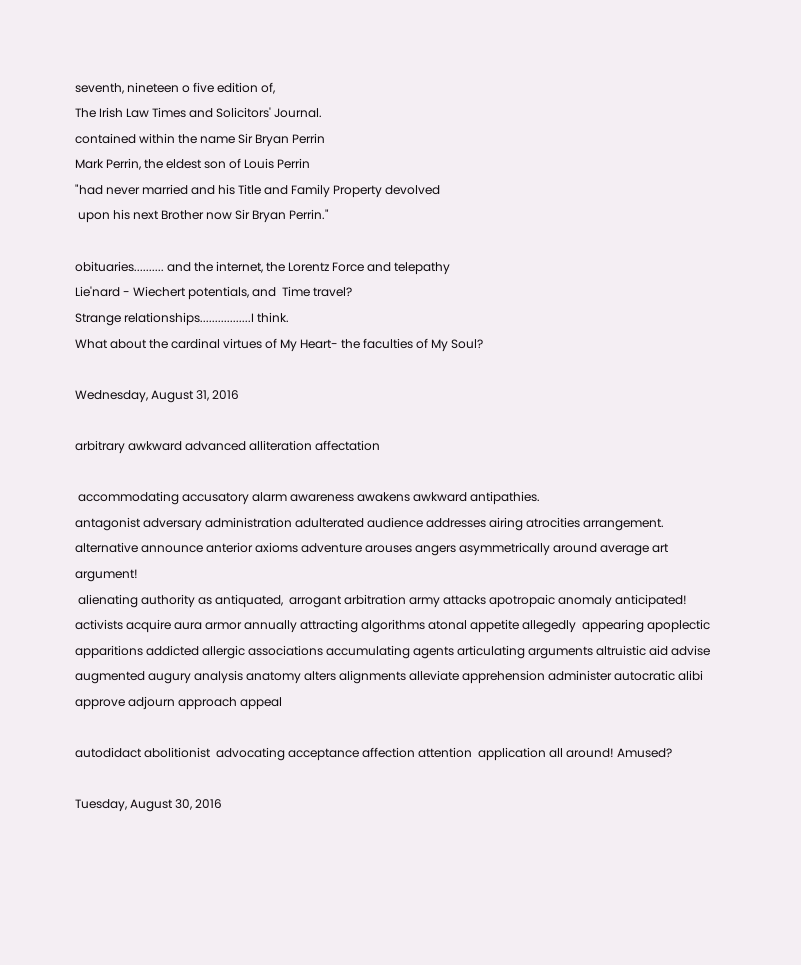seventh, nineteen o five edition of,
The Irish Law Times and Solicitors' Journal.
contained within the name Sir Bryan Perrin
Mark Perrin, the eldest son of Louis Perrin
"had never married and his Title and Family Property devolved
 upon his next Brother now Sir Bryan Perrin."

obituaries.......... and the internet, the Lorentz Force and telepathy
Lie'nard - Wiechert potentials, and  Time travel?
Strange relationships.................I think.
What about the cardinal virtues of My Heart- the faculties of My Soul?

Wednesday, August 31, 2016

arbitrary awkward advanced alliteration affectation

 accommodating accusatory alarm awareness awakens awkward antipathies.
antagonist adversary administration adulterated audience addresses airing atrocities arrangement.
alternative announce anterior axioms adventure arouses angers asymmetrically around average art argument!
 alienating authority as antiquated,  arrogant arbitration army attacks apotropaic anomaly anticipated! activists acquire aura armor annually attracting algorithms atonal appetite allegedly  appearing apoplectic apparitions addicted allergic associations accumulating agents articulating arguments altruistic aid advise augmented augury analysis anatomy alters alignments alleviate apprehension administer autocratic alibi approve adjourn approach appeal

autodidact abolitionist  advocating acceptance affection attention  application all around! Amused?

Tuesday, August 30, 2016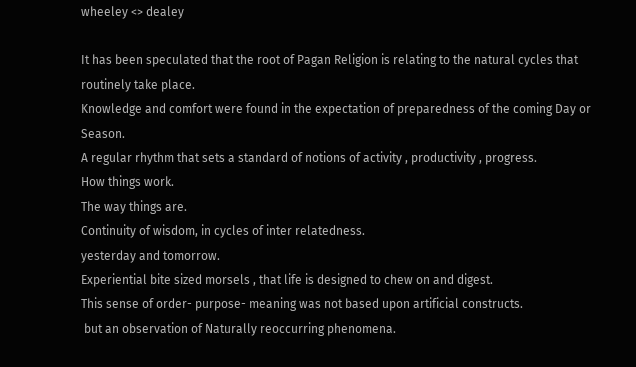wheeley <> dealey

It has been speculated that the root of Pagan Religion is relating to the natural cycles that routinely take place.
Knowledge and comfort were found in the expectation of preparedness of the coming Day or Season.
A regular rhythm that sets a standard of notions of activity , productivity , progress.
How things work.
The way things are.
Continuity of wisdom, in cycles of inter relatedness.
yesterday and tomorrow.
Experiential bite sized morsels , that life is designed to chew on and digest.
This sense of order- purpose- meaning was not based upon artificial constructs.
 but an observation of Naturally reoccurring phenomena.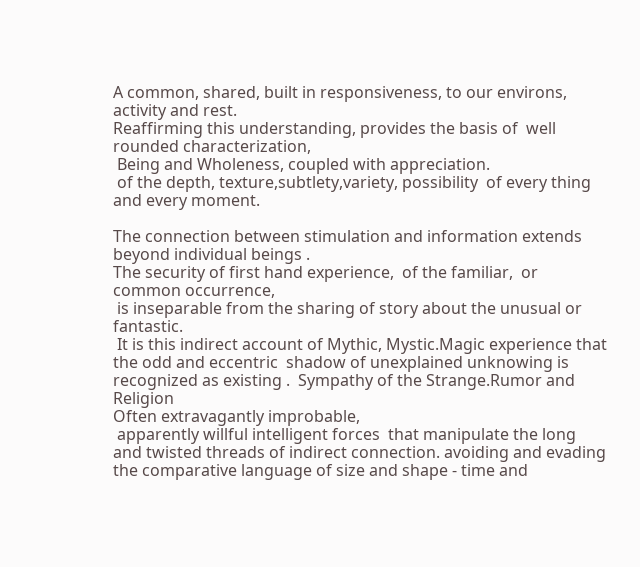A common, shared, built in responsiveness, to our environs, activity and rest.
Reaffirming this understanding, provides the basis of  well rounded characterization,
 Being and Wholeness, coupled with appreciation.
 of the depth, texture,subtlety,variety, possibility  of every thing and every moment.

The connection between stimulation and information extends beyond individual beings .
The security of first hand experience,  of the familiar,  or common occurrence,
 is inseparable from the sharing of story about the unusual or fantastic.
 It is this indirect account of Mythic, Mystic.Magic experience that the odd and eccentric  shadow of unexplained unknowing is recognized as existing .  Sympathy of the Strange.Rumor and Religion
Often extravagantly improbable,
 apparently willful intelligent forces  that manipulate the long and twisted threads of indirect connection. avoiding and evading the comparative language of size and shape - time and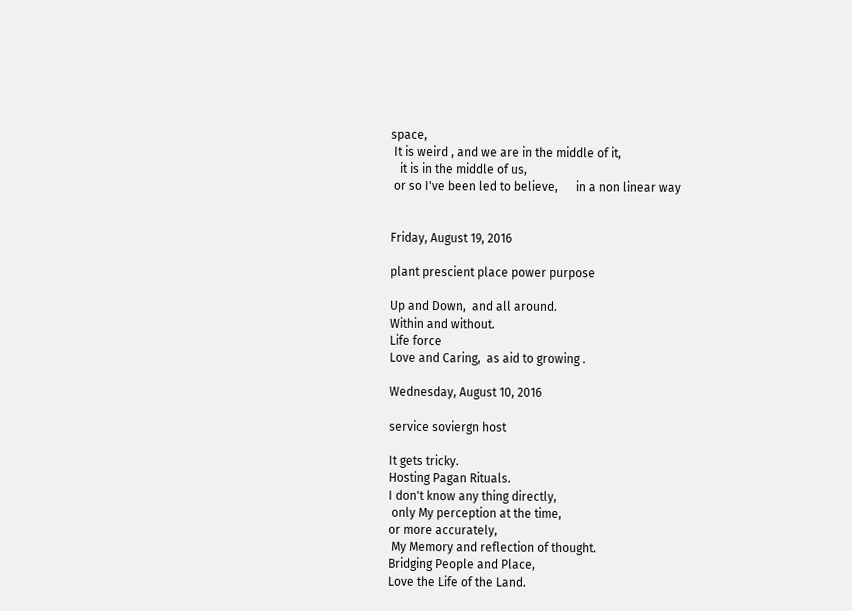space,
 It is weird , and we are in the middle of it,
   it is in the middle of us,
 or so I've been led to believe,      in a non linear way


Friday, August 19, 2016

plant prescient place power purpose

Up and Down,  and all around.
Within and without.
Life force
Love and Caring,  as aid to growing .

Wednesday, August 10, 2016

service soviergn host

It gets tricky.
Hosting Pagan Rituals.
I don't know any thing directly,
 only My perception at the time,
or more accurately,
 My Memory and reflection of thought.
Bridging People and Place,
Love the Life of the Land.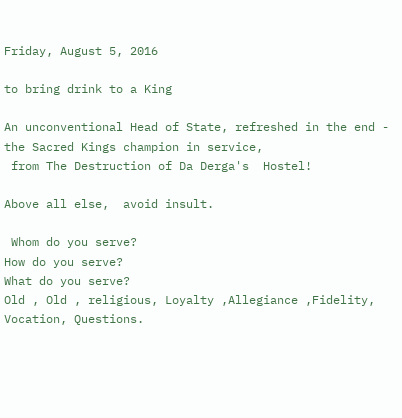Friday, August 5, 2016

to bring drink to a King

An unconventional Head of State, refreshed in the end - the Sacred Kings champion in service,
 from The Destruction of Da Derga's  Hostel!

Above all else,  avoid insult.

 Whom do you serve?
How do you serve?
What do you serve?
Old , Old , religious, Loyalty ,Allegiance ,Fidelity, Vocation, Questions.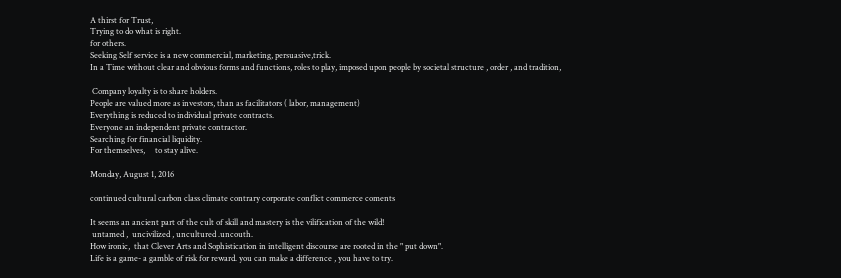A thirst for Trust,
Trying to do what is right.
for others.
Seeking Self service is a new commercial, marketing, persuasive,trick.
In a Time without clear and obvious forms and functions, roles to play, imposed upon people by societal structure , order , and tradition,

 Company loyalty is to share holders.
People are valued more as investors, than as facilitators ( labor, management)
Everything is reduced to individual private contracts.
Everyone an independent private contractor.
Searching for financial liquidity.
For themselves,     to stay alive.

Monday, August 1, 2016

continued cultural carbon class climate contrary corporate conflict commerce coments

It seems an ancient part of the cult of skill and mastery is the vilification of the wild!
 untamed ,  uncivilized , uncultured .uncouth.
How ironic,  that Clever Arts and Sophistication in intelligent discourse are rooted in the " put down".
Life is a game- a gamble of risk for reward. you can make a difference , you have to try.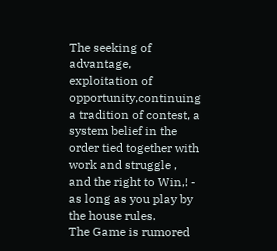The seeking of advantage, exploitation of opportunity,continuing a tradition of contest, a system belief in the order tied together with work and struggle , and the right to Win,! - as long as you play by the house rules.
The Game is rumored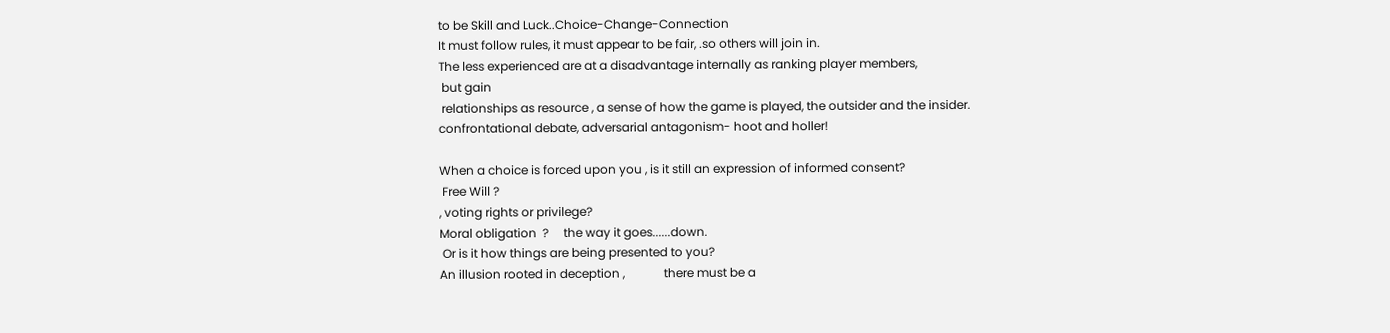to be Skill and Luck..Choice-Change-Connection
It must follow rules, it must appear to be fair, .so others will join in.
The less experienced are at a disadvantage internally as ranking player members,
 but gain
 relationships as resource , a sense of how the game is played, the outsider and the insider.
confrontational debate, adversarial antagonism- hoot and holler!

When a choice is forced upon you , is it still an expression of informed consent?
 Free Will ?
, voting rights or privilege?
Moral obligation  ?     the way it goes......down.
 Or is it how things are being presented to you?
An illusion rooted in deception ,             there must be a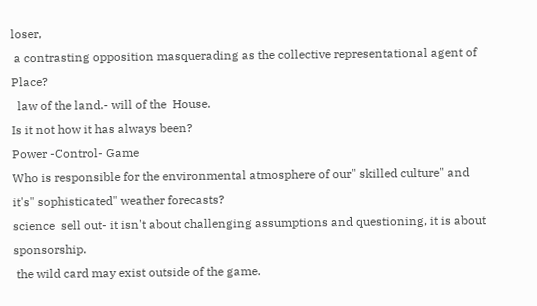loser,
 a contrasting opposition masquerading as the collective representational agent of Place?
  law of the land.- will of the  House.
Is it not how it has always been?
Power -Control- Game
Who is responsible for the environmental atmosphere of our" skilled culture" and it's" sophisticated" weather forecasts?
science  sell out- it isn't about challenging assumptions and questioning, it is about sponsorship.
 the wild card may exist outside of the game.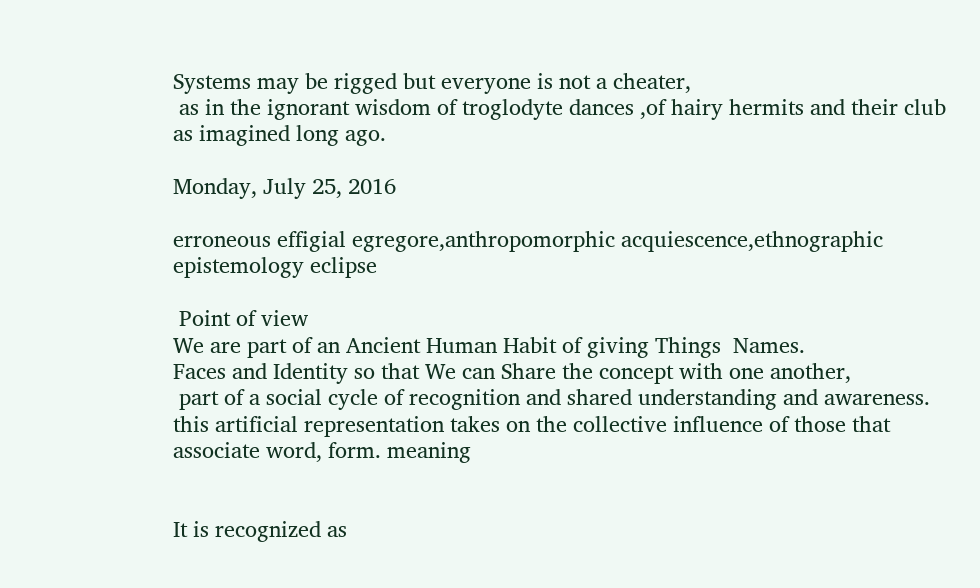Systems may be rigged but everyone is not a cheater,
 as in the ignorant wisdom of troglodyte dances ,of hairy hermits and their club as imagined long ago.

Monday, July 25, 2016

erroneous effigial egregore,anthropomorphic acquiescence,ethnographic epistemology eclipse

 Point of view
We are part of an Ancient Human Habit of giving Things  Names.
Faces and Identity so that We can Share the concept with one another,
 part of a social cycle of recognition and shared understanding and awareness.
this artificial representation takes on the collective influence of those that associate word, form. meaning


It is recognized as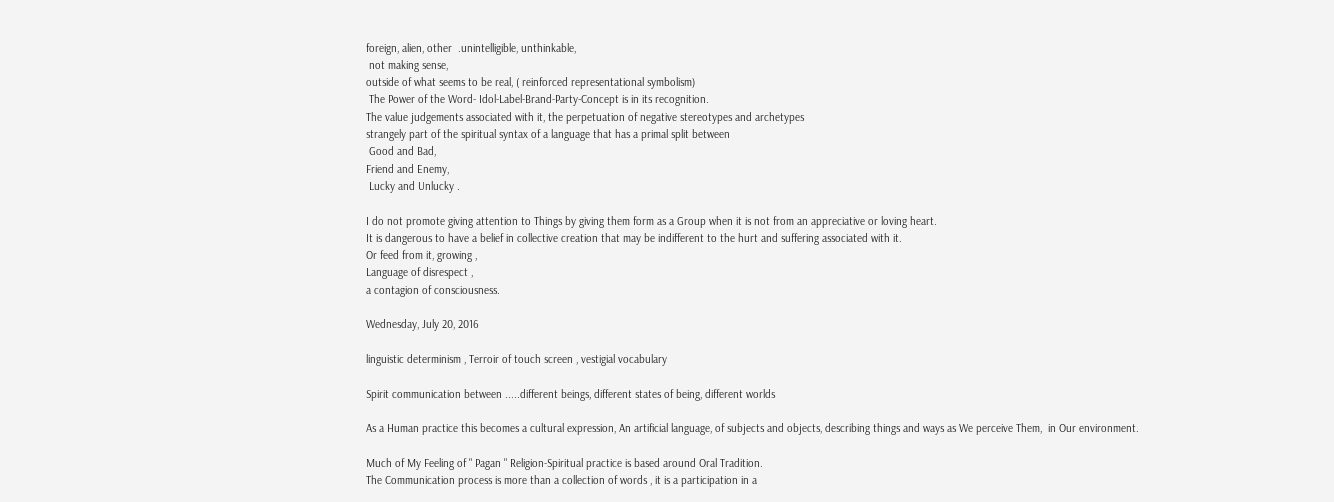foreign, alien, other  .unintelligible, unthinkable,
 not making sense,
outside of what seems to be real, ( reinforced representational symbolism)
 The Power of the Word- Idol-Label-Brand-Party-Concept is in its recognition.
The value judgements associated with it, the perpetuation of negative stereotypes and archetypes
strangely part of the spiritual syntax of a language that has a primal split between
 Good and Bad,
Friend and Enemy,
 Lucky and Unlucky .

I do not promote giving attention to Things by giving them form as a Group when it is not from an appreciative or loving heart.
It is dangerous to have a belief in collective creation that may be indifferent to the hurt and suffering associated with it.
Or feed from it, growing ,
Language of disrespect ,
a contagion of consciousness.

Wednesday, July 20, 2016

linguistic determinism , Terroir of touch screen , vestigial vocabulary

Spirit communication between .....different beings, different states of being, different worlds

As a Human practice this becomes a cultural expression, An artificial language, of subjects and objects, describing things and ways as We perceive Them,  in Our environment.

Much of My Feeling of " Pagan " Religion-Spiritual practice is based around Oral Tradition.
The Communication process is more than a collection of words , it is a participation in a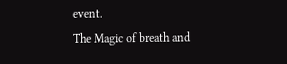event.
The Magic of breath and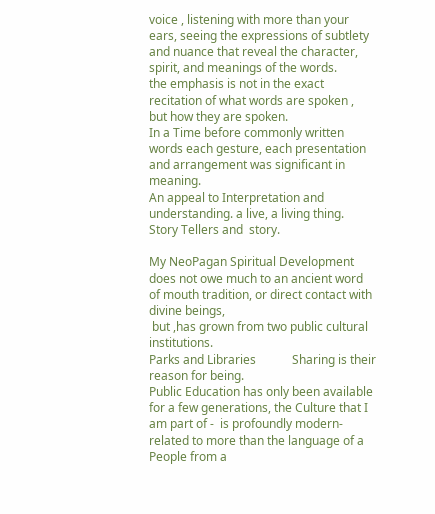voice , listening with more than your ears, seeing the expressions of subtlety and nuance that reveal the character, spirit, and meanings of the words.
the emphasis is not in the exact recitation of what words are spoken ,
but how they are spoken.
In a Time before commonly written words each gesture, each presentation and arrangement was significant in meaning.
An appeal to Interpretation and understanding. a live, a living thing.
Story Tellers and  story.

My NeoPagan Spiritual Development does not owe much to an ancient word of mouth tradition, or direct contact with divine beings,
 but ,has grown from two public cultural institutions.
Parks and Libraries            Sharing is their reason for being.
Public Education has only been available for a few generations, the Culture that I am part of -  is profoundly modern- related to more than the language of a People from a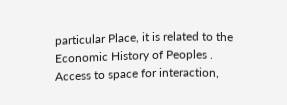particular Place, it is related to the Economic History of Peoples .
Access to space for interaction,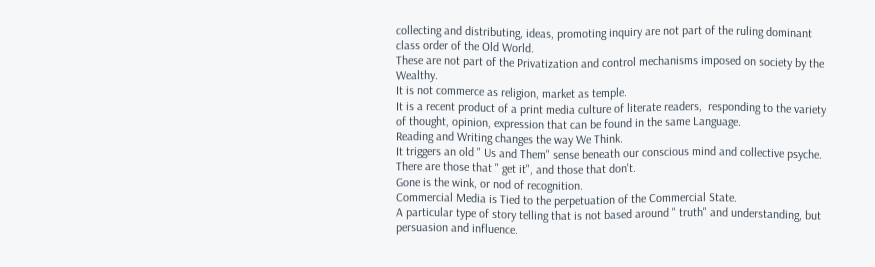collecting and distributing, ideas, promoting inquiry are not part of the ruling dominant class order of the Old World.
These are not part of the Privatization and control mechanisms imposed on society by the Wealthy.
It is not commerce as religion, market as temple.
It is a recent product of a print media culture of literate readers,  responding to the variety of thought, opinion, expression that can be found in the same Language.
Reading and Writing changes the way We Think.
It triggers an old " Us and Them" sense beneath our conscious mind and collective psyche.
There are those that " get it", and those that don't.
Gone is the wink, or nod of recognition.
Commercial Media is Tied to the perpetuation of the Commercial State.
A particular type of story telling that is not based around " truth" and understanding, but persuasion and influence.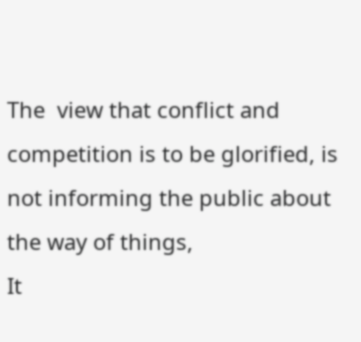The  view that conflict and competition is to be glorified, is not informing the public about the way of things,
It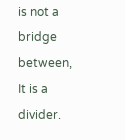is not a bridge between,  It is a divider.